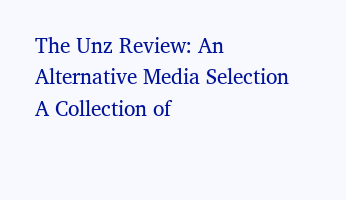The Unz Review: An Alternative Media Selection
A Collection of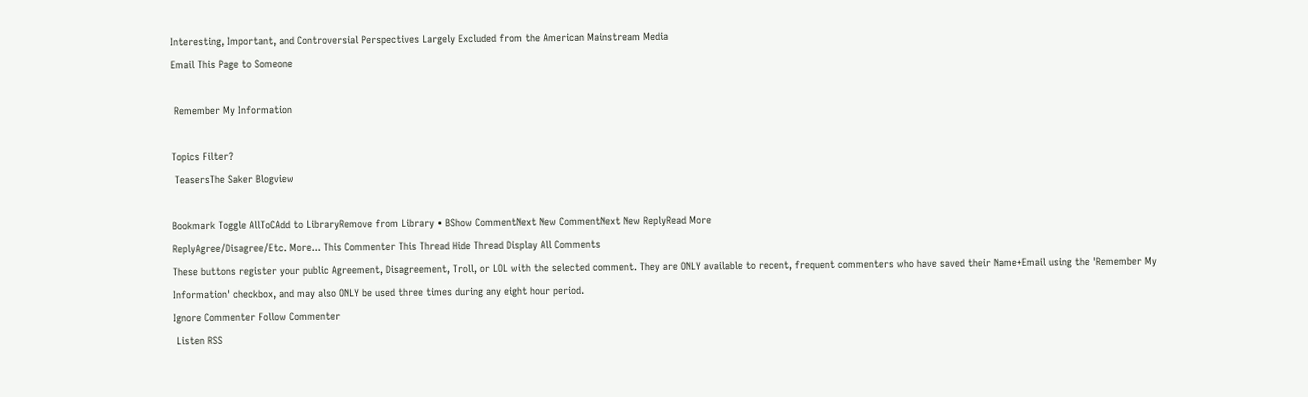Interesting, Important, and Controversial Perspectives Largely Excluded from the American Mainstream Media
Email This Page to Someone

 Remember My Information

Topics Filter?
 TeasersThe Saker Blogview

Bookmark Toggle AllToCAdd to LibraryRemove from Library • BShow CommentNext New CommentNext New ReplyRead More
ReplyAgree/Disagree/Etc. More... This Commenter This Thread Hide Thread Display All Comments
These buttons register your public Agreement, Disagreement, Troll, or LOL with the selected comment. They are ONLY available to recent, frequent commenters who have saved their Name+Email using the 'Remember My Information' checkbox, and may also ONLY be used three times during any eight hour period.
Ignore Commenter Follow Commenter
 Listen RSS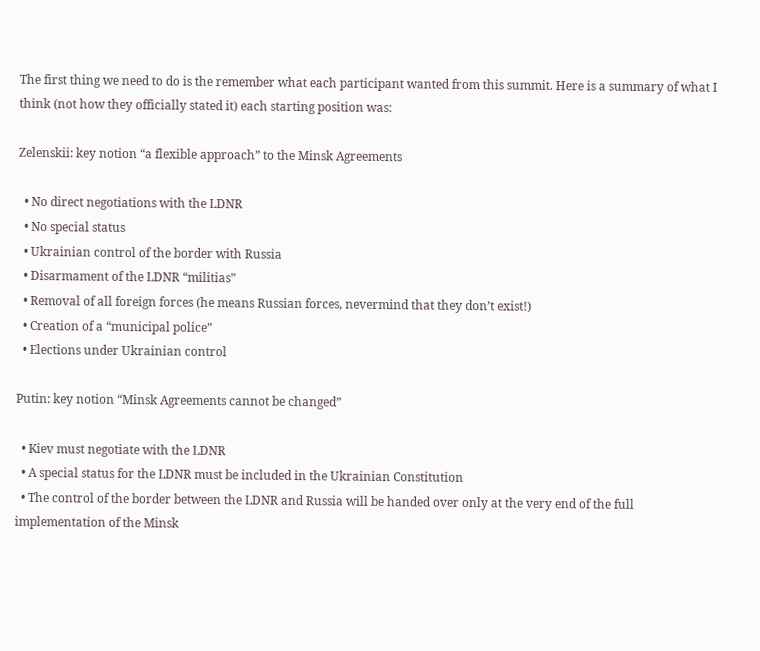The first thing we need to do is the remember what each participant wanted from this summit. Here is a summary of what I think (not how they officially stated it) each starting position was:

Zelenskii: key notion “a flexible approach” to the Minsk Agreements

  • No direct negotiations with the LDNR
  • No special status
  • Ukrainian control of the border with Russia
  • Disarmament of the LDNR “militias”
  • Removal of all foreign forces (he means Russian forces, nevermind that they don’t exist!)
  • Creation of a “municipal police”
  • Elections under Ukrainian control

Putin: key notion “Minsk Agreements cannot be changed”

  • Kiev must negotiate with the LDNR
  • A special status for the LDNR must be included in the Ukrainian Constitution
  • The control of the border between the LDNR and Russia will be handed over only at the very end of the full implementation of the Minsk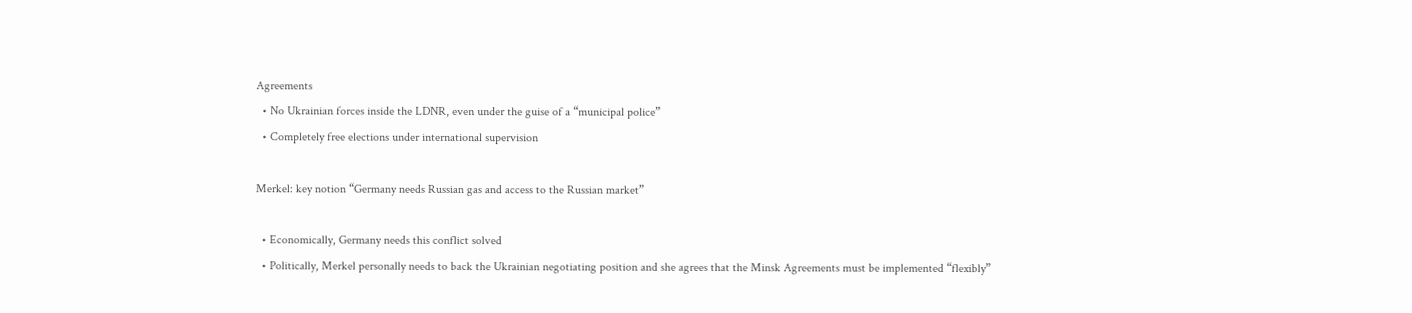Agreements
  • No Ukrainian forces inside the LDNR, even under the guise of a “municipal police”
  • Completely free elections under international supervision

Merkel: key notion “Germany needs Russian gas and access to the Russian market”

  • Economically, Germany needs this conflict solved
  • Politically, Merkel personally needs to back the Ukrainian negotiating position and she agrees that the Minsk Agreements must be implemented “flexibly”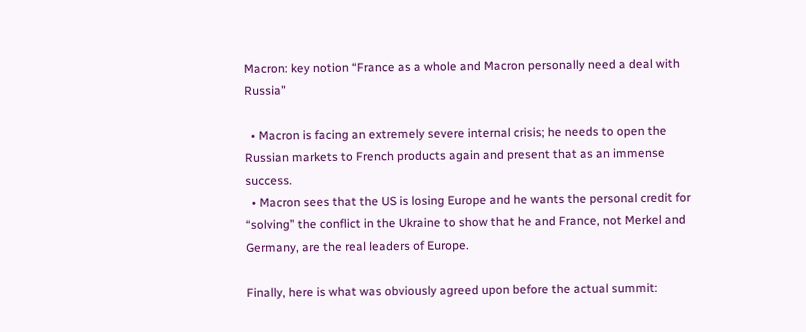Macron: key notion “France as a whole and Macron personally need a deal with Russia”

  • Macron is facing an extremely severe internal crisis; he needs to open the Russian markets to French products again and present that as an immense success.
  • Macron sees that the US is losing Europe and he wants the personal credit for “solving” the conflict in the Ukraine to show that he and France, not Merkel and Germany, are the real leaders of Europe.

Finally, here is what was obviously agreed upon before the actual summit: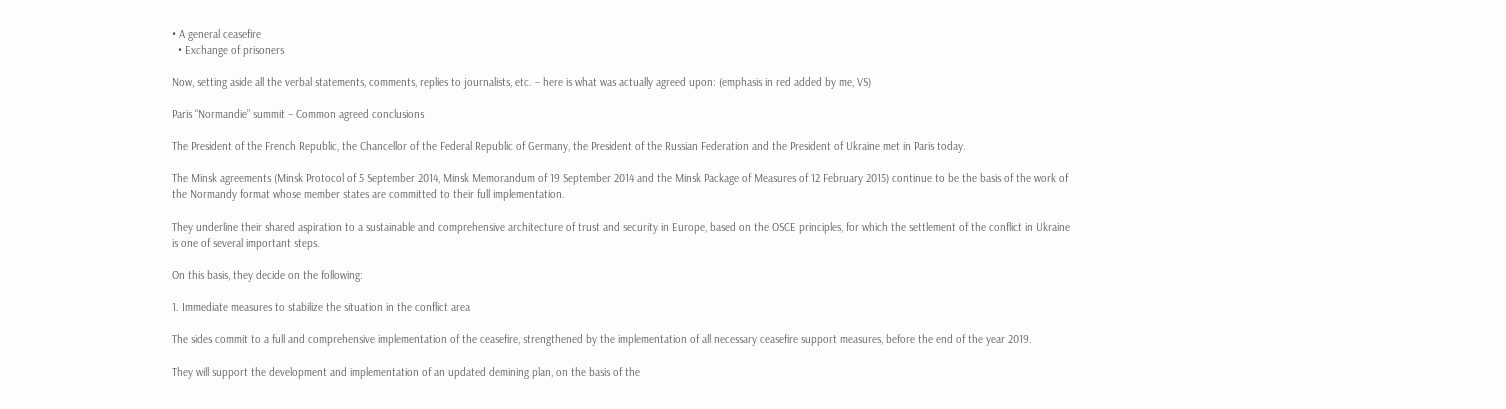• A general ceasefire
  • Exchange of prisoners

Now, setting aside all the verbal statements, comments, replies to journalists, etc. – here is what was actually agreed upon: (emphasis in red added by me, VS)

Paris “Normandie” summit – Common agreed conclusions

The President of the French Republic, the Chancellor of the Federal Republic of Germany, the President of the Russian Federation and the President of Ukraine met in Paris today.

The Minsk agreements (Minsk Protocol of 5 September 2014, Minsk Memorandum of 19 September 2014 and the Minsk Package of Measures of 12 February 2015) continue to be the basis of the work of the Normandy format whose member states are committed to their full implementation.

They underline their shared aspiration to a sustainable and comprehensive architecture of trust and security in Europe, based on the OSCE principles, for which the settlement of the conflict in Ukraine is one of several important steps.

On this basis, they decide on the following:

1. Immediate measures to stabilize the situation in the conflict area

The sides commit to a full and comprehensive implementation of the ceasefire, strengthened by the implementation of all necessary ceasefire support measures, before the end of the year 2019.

They will support the development and implementation of an updated demining plan, on the basis of the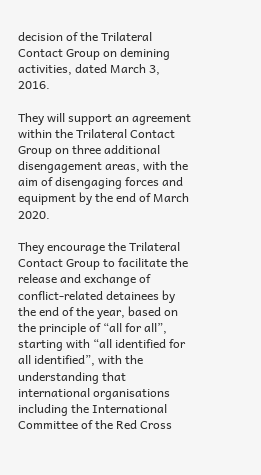decision of the Trilateral Contact Group on demining activities, dated March 3, 2016.

They will support an agreement within the Trilateral Contact Group on three additional disengagement areas, with the aim of disengaging forces and equipment by the end of March 2020.

They encourage the Trilateral Contact Group to facilitate the release and exchange of conflict-related detainees by the end of the year, based on the principle of “all for all”, starting with “all identified for all identified”, with the understanding that international organisations including the International Committee of the Red Cross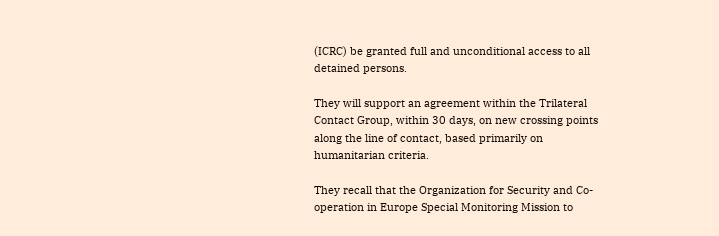(ICRC) be granted full and unconditional access to all detained persons.

They will support an agreement within the Trilateral Contact Group, within 30 days, on new crossing points along the line of contact, based primarily on humanitarian criteria.

They recall that the Organization for Security and Co-operation in Europe Special Monitoring Mission to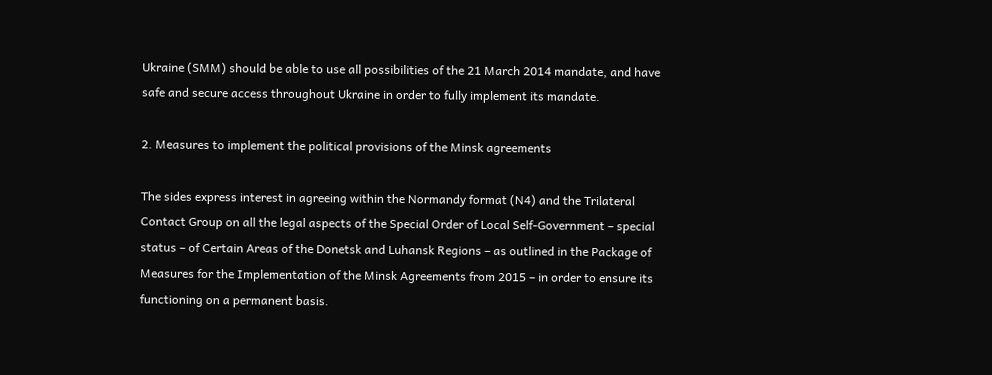Ukraine (SMM) should be able to use all possibilities of the 21 March 2014 mandate, and have safe and secure access throughout Ukraine in order to fully implement its mandate.

2. Measures to implement the political provisions of the Minsk agreements

The sides express interest in agreeing within the Normandy format (N4) and the Trilateral Contact Group on all the legal aspects of the Special Order of Local Self-Government – special status – of Certain Areas of the Donetsk and Luhansk Regions – as outlined in the Package of Measures for the Implementation of the Minsk Agreements from 2015 – in order to ensure its functioning on a permanent basis.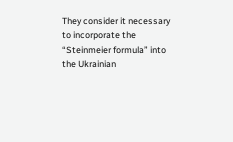They consider it necessary to incorporate the “Steinmeier formula” into the Ukrainian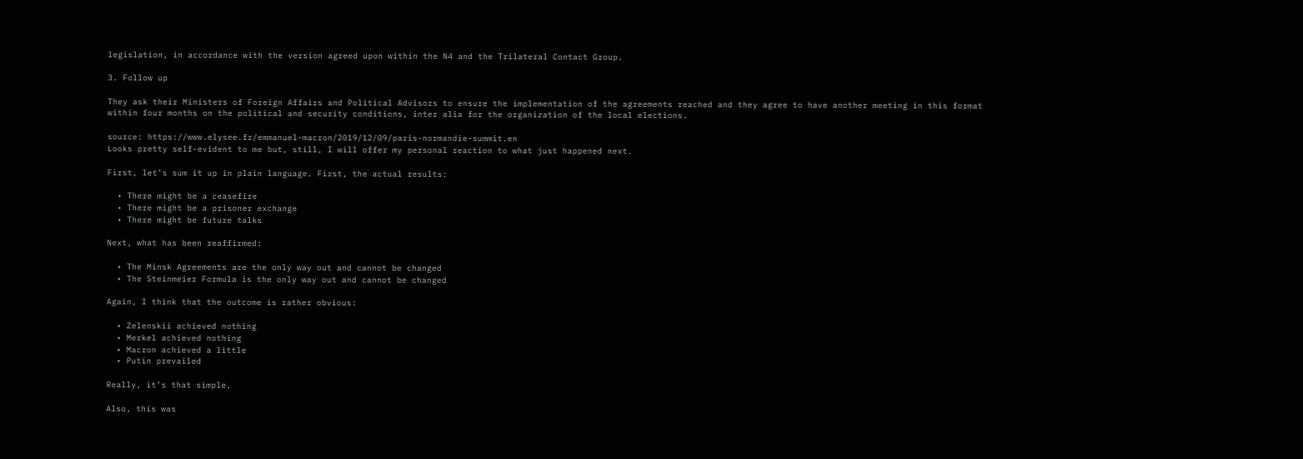legislation, in accordance with the version agreed upon within the N4 and the Trilateral Contact Group.

3. Follow up

They ask their Ministers of Foreign Affairs and Political Advisors to ensure the implementation of the agreements reached and they agree to have another meeting in this format within four months on the political and security conditions, inter alia for the organization of the local elections.

source: https://www.elysee.fr/emmanuel-macron/2019/12/09/paris-normandie-summit.en
Looks pretty self-evident to me but, still, I will offer my personal reaction to what just happened next.

First, let’s sum it up in plain language. First, the actual results:

  • There might be a ceasefire
  • There might be a prisoner exchange
  • There might be future talks

Next, what has been reaffirmed:

  • The Minsk Agreements are the only way out and cannot be changed
  • The Steinmeier Formula is the only way out and cannot be changed

Again, I think that the outcome is rather obvious:

  • Zelenskii achieved nothing
  • Merkel achieved nothing
  • Macron achieved a little
  • Putin prevailed

Really, it’s that simple.

Also, this was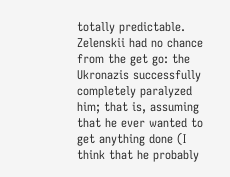totally predictable. Zelenskii had no chance from the get go: the Ukronazis successfully completely paralyzed him; that is, assuming that he ever wanted to get anything done (I think that he probably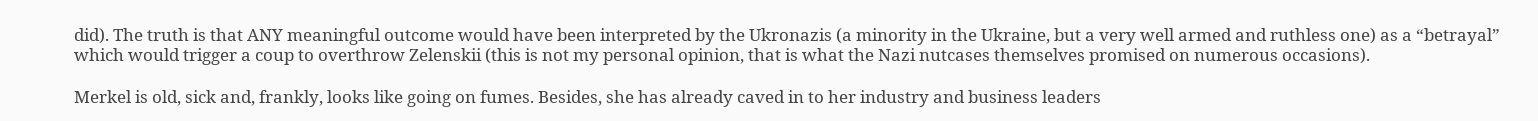did). The truth is that ANY meaningful outcome would have been interpreted by the Ukronazis (a minority in the Ukraine, but a very well armed and ruthless one) as a “betrayal” which would trigger a coup to overthrow Zelenskii (this is not my personal opinion, that is what the Nazi nutcases themselves promised on numerous occasions).

Merkel is old, sick and, frankly, looks like going on fumes. Besides, she has already caved in to her industry and business leaders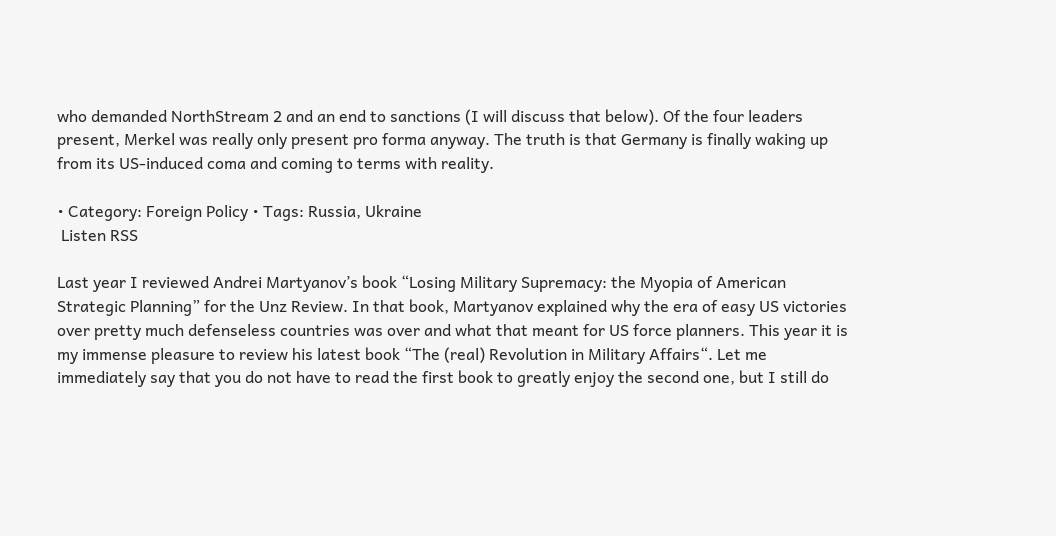who demanded NorthStream 2 and an end to sanctions (I will discuss that below). Of the four leaders present, Merkel was really only present pro forma anyway. The truth is that Germany is finally waking up from its US-induced coma and coming to terms with reality.

• Category: Foreign Policy • Tags: Russia, Ukraine
 Listen RSS

Last year I reviewed Andrei Martyanov’s book “Losing Military Supremacy: the Myopia of American Strategic Planning” for the Unz Review. In that book, Martyanov explained why the era of easy US victories over pretty much defenseless countries was over and what that meant for US force planners. This year it is my immense pleasure to review his latest book “The (real) Revolution in Military Affairs“. Let me immediately say that you do not have to read the first book to greatly enjoy the second one, but I still do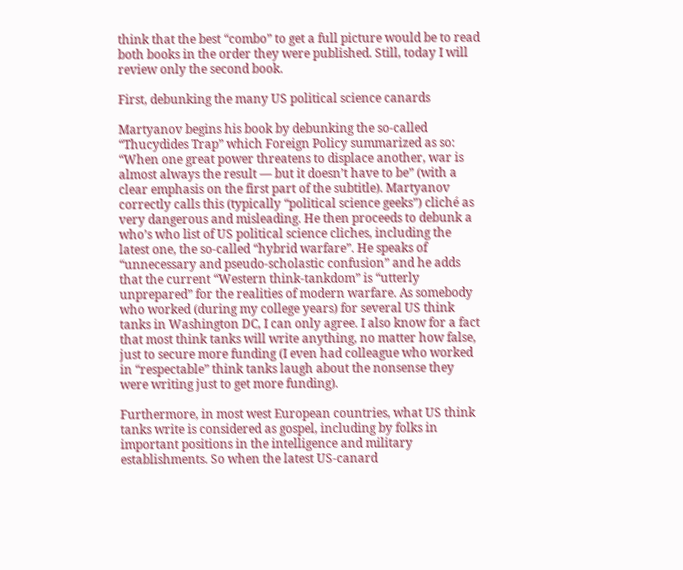think that the best “combo” to get a full picture would be to read both books in the order they were published. Still, today I will review only the second book.

First, debunking the many US political science canards

Martyanov begins his book by debunking the so-called “Thucydides Trap” which Foreign Policy summarized as so: “When one great power threatens to displace another, war is almost always the result — but it doesn’t have to be” (with a clear emphasis on the first part of the subtitle). Martyanov correctly calls this (typically “political science geeks”) cliché as very dangerous and misleading. He then proceeds to debunk a who’s who list of US political science cliches, including the latest one, the so-called “hybrid warfare”. He speaks of “unnecessary and pseudo-scholastic confusion” and he adds that the current “Western think-tankdom” is “utterly unprepared” for the realities of modern warfare. As somebody who worked (during my college years) for several US think tanks in Washington DC, I can only agree. I also know for a fact that most think tanks will write anything, no matter how false, just to secure more funding (I even had colleague who worked in “respectable” think tanks laugh about the nonsense they were writing just to get more funding).

Furthermore, in most west European countries, what US think tanks write is considered as gospel, including by folks in important positions in the intelligence and military establishments. So when the latest US-canard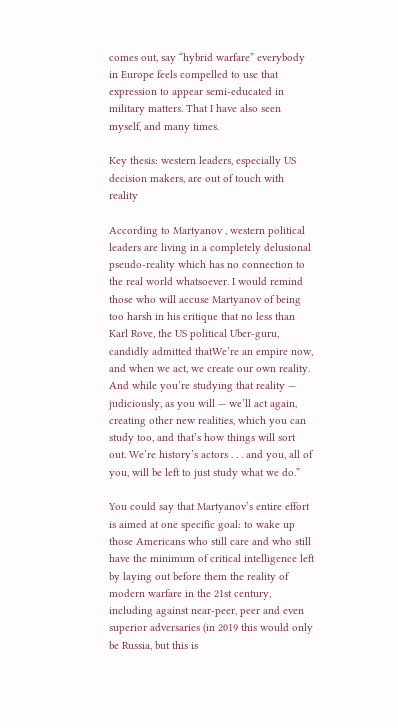comes out, say “hybrid warfare” everybody in Europe feels compelled to use that expression to appear semi-educated in military matters. That I have also seen myself, and many times.

Key thesis: western leaders, especially US decision makers, are out of touch with reality

According to Martyanov , western political leaders are living in a completely delusional pseudo-reality which has no connection to the real world whatsoever. I would remind those who will accuse Martyanov of being too harsh in his critique that no less than Karl Rove, the US political Uber-guru, candidly admitted thatWe’re an empire now, and when we act, we create our own reality. And while you’re studying that reality — judiciously, as you will — we’ll act again, creating other new realities, which you can study too, and that’s how things will sort out. We’re history’s actors . . . and you, all of you, will be left to just study what we do.”

You could say that Martyanov’s entire effort is aimed at one specific goal: to wake up those Americans who still care and who still have the minimum of critical intelligence left by laying out before them the reality of modern warfare in the 21st century, including against near-peer, peer and even superior adversaries (in 2019 this would only be Russia, but this is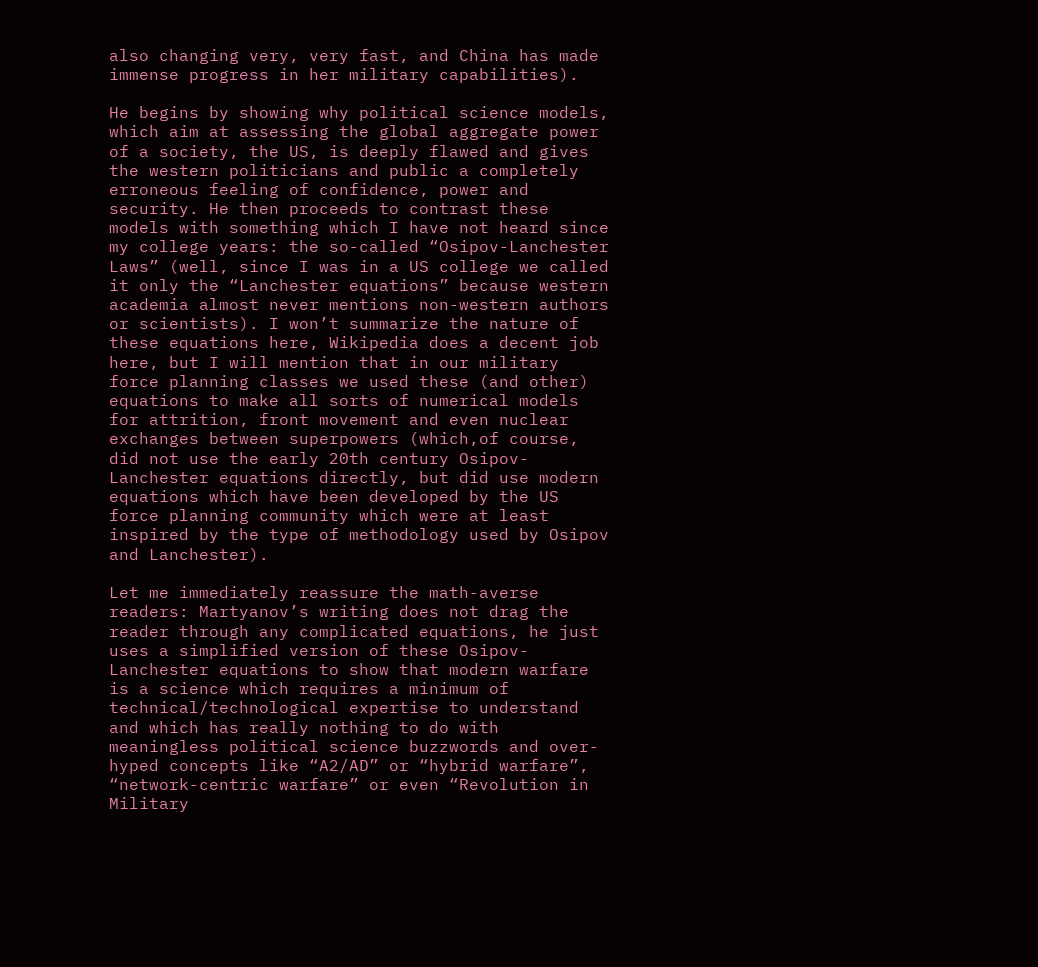also changing very, very fast, and China has made immense progress in her military capabilities).

He begins by showing why political science models, which aim at assessing the global aggregate power of a society, the US, is deeply flawed and gives the western politicians and public a completely erroneous feeling of confidence, power and security. He then proceeds to contrast these models with something which I have not heard since my college years: the so-called “Osipov-Lanchester Laws” (well, since I was in a US college we called it only the “Lanchester equations” because western academia almost never mentions non-western authors or scientists). I won’t summarize the nature of these equations here, Wikipedia does a decent job here, but I will mention that in our military force planning classes we used these (and other) equations to make all sorts of numerical models for attrition, front movement and even nuclear exchanges between superpowers (which,of course, did not use the early 20th century Osipov-Lanchester equations directly, but did use modern equations which have been developed by the US force planning community which were at least inspired by the type of methodology used by Osipov and Lanchester).

Let me immediately reassure the math-averse readers: Martyanov’s writing does not drag the reader through any complicated equations, he just uses a simplified version of these Osipov-Lanchester equations to show that modern warfare is a science which requires a minimum of technical/technological expertise to understand and which has really nothing to do with meaningless political science buzzwords and over-hyped concepts like “A2/AD” or “hybrid warfare”, “network-centric warfare” or even “Revolution in Military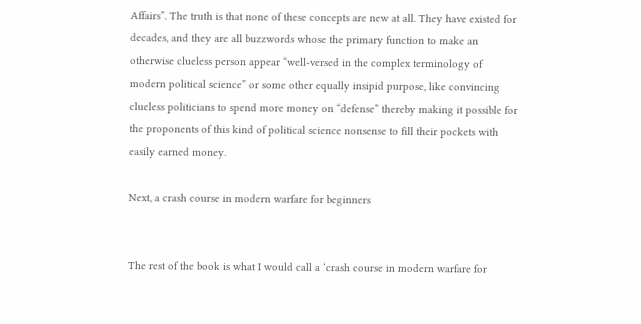Affairs”. The truth is that none of these concepts are new at all. They have existed for decades, and they are all buzzwords whose the primary function to make an otherwise clueless person appear “well-versed in the complex terminology of modern political science” or some other equally insipid purpose, like convincing clueless politicians to spend more money on “defense” thereby making it possible for the proponents of this kind of political science nonsense to fill their pockets with easily earned money.

Next, a crash course in modern warfare for beginners


The rest of the book is what I would call a ‘crash course in modern warfare for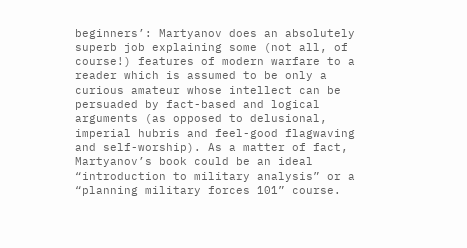beginners’: Martyanov does an absolutely superb job explaining some (not all, of course!) features of modern warfare to a reader which is assumed to be only a curious amateur whose intellect can be persuaded by fact-based and logical arguments (as opposed to delusional, imperial hubris and feel-good flagwaving and self-worship). As a matter of fact, Martyanov’s book could be an ideal “introduction to military analysis” or a “planning military forces 101” course.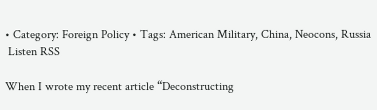• Category: Foreign Policy • Tags: American Military, China, Neocons, Russia
 Listen RSS

When I wrote my recent article “Deconstructing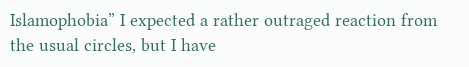Islamophobia” I expected a rather outraged reaction from the usual circles, but I have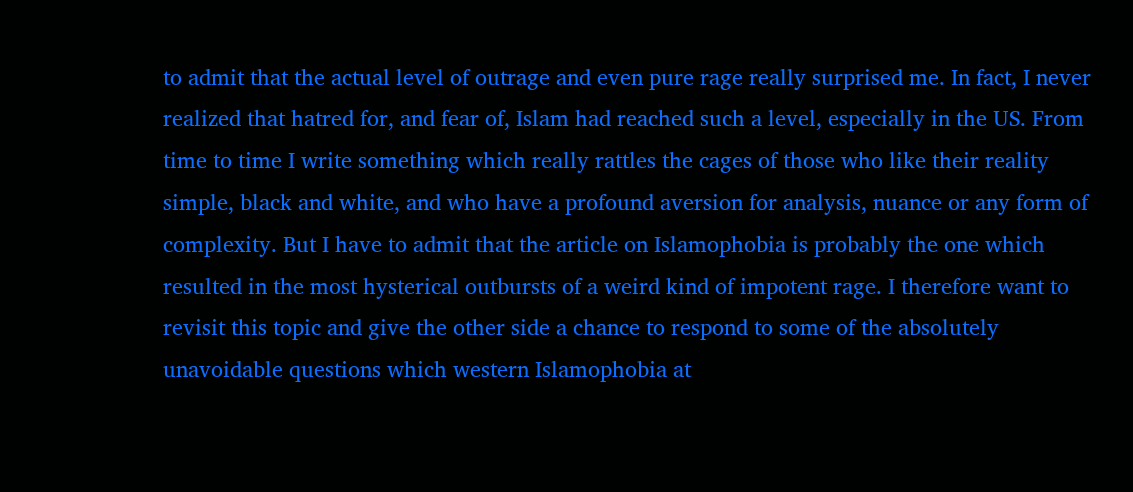to admit that the actual level of outrage and even pure rage really surprised me. In fact, I never realized that hatred for, and fear of, Islam had reached such a level, especially in the US. From time to time I write something which really rattles the cages of those who like their reality simple, black and white, and who have a profound aversion for analysis, nuance or any form of complexity. But I have to admit that the article on Islamophobia is probably the one which resulted in the most hysterical outbursts of a weird kind of impotent rage. I therefore want to revisit this topic and give the other side a chance to respond to some of the absolutely unavoidable questions which western Islamophobia at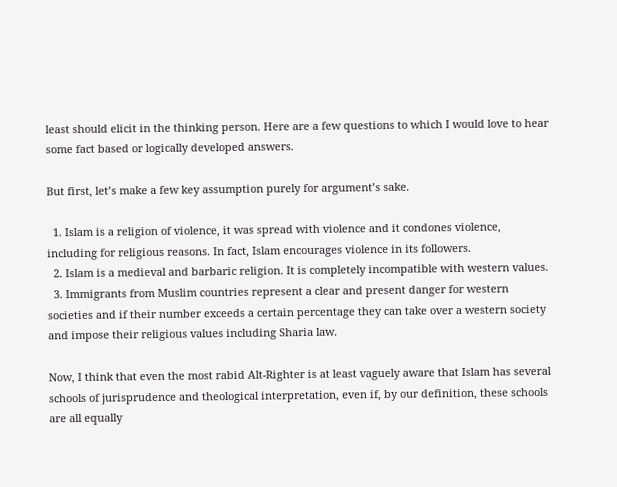least should elicit in the thinking person. Here are a few questions to which I would love to hear some fact based or logically developed answers.

But first, let’s make a few key assumption purely for argument’s sake.

  1. Islam is a religion of violence, it was spread with violence and it condones violence, including for religious reasons. In fact, Islam encourages violence in its followers.
  2. Islam is a medieval and barbaric religion. It is completely incompatible with western values.
  3. Immigrants from Muslim countries represent a clear and present danger for western societies and if their number exceeds a certain percentage they can take over a western society and impose their religious values including Sharia law.

Now, I think that even the most rabid Alt-Righter is at least vaguely aware that Islam has several schools of jurisprudence and theological interpretation, even if, by our definition, these schools are all equally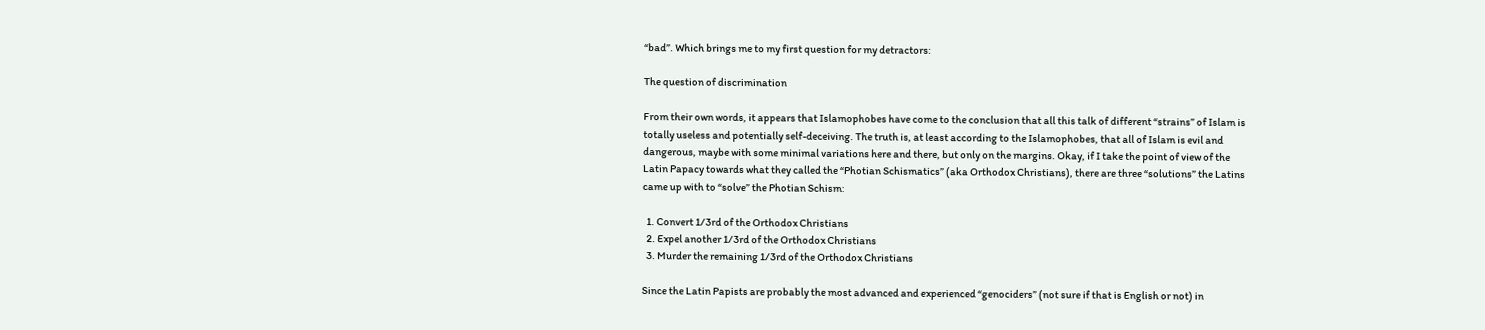“bad”. Which brings me to my first question for my detractors:

The question of discrimination

From their own words, it appears that Islamophobes have come to the conclusion that all this talk of different “strains” of Islam is totally useless and potentially self-deceiving. The truth is, at least according to the Islamophobes, that all of Islam is evil and dangerous, maybe with some minimal variations here and there, but only on the margins. Okay, if I take the point of view of the Latin Papacy towards what they called the “Photian Schismatics” (aka Orthodox Christians), there are three “solutions” the Latins came up with to “solve” the Photian Schism:

  1. Convert 1/3rd of the Orthodox Christians
  2. Expel another 1/3rd of the Orthodox Christians
  3. Murder the remaining 1/3rd of the Orthodox Christians

Since the Latin Papists are probably the most advanced and experienced “genociders” (not sure if that is English or not) in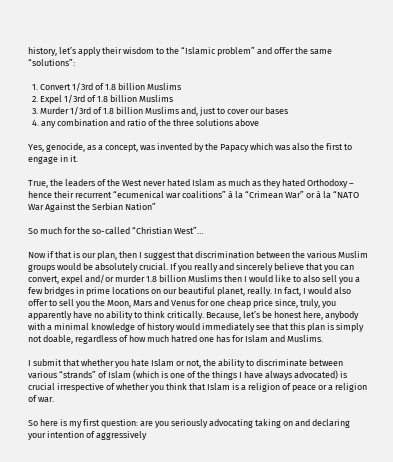history, let’s apply their wisdom to the “Islamic problem” and offer the same “solutions”:

  1. Convert 1/3rd of 1.8 billion Muslims
  2. Expel 1/3rd of 1.8 billion Muslims
  3. Murder 1/3rd of 1.8 billion Muslims and, just to cover our bases
  4. any combination and ratio of the three solutions above

Yes, genocide, as a concept, was invented by the Papacy which was also the first to engage in it.

True, the leaders of the West never hated Islam as much as they hated Orthodoxy – hence their recurrent “ecumenical war coalitions” à la “Crimean War” or à la “NATO War Against the Serbian Nation”

So much for the so-called “Christian West”…

Now if that is our plan, then I suggest that discrimination between the various Muslim groups would be absolutely crucial. If you really and sincerely believe that you can convert, expel and/or murder 1.8 billion Muslims then I would like to also sell you a few bridges in prime locations on our beautiful planet, really. In fact, I would also offer to sell you the Moon, Mars and Venus for one cheap price since, truly, you apparently have no ability to think critically. Because, let’s be honest here, anybody with a minimal knowledge of history would immediately see that this plan is simply not doable, regardless of how much hatred one has for Islam and Muslims.

I submit that whether you hate Islam or not, the ability to discriminate between various “strands” of Islam (which is one of the things I have always advocated) is crucial irrespective of whether you think that Islam is a religion of peace or a religion of war.

So here is my first question: are you seriously advocating taking on and declaring your intention of aggressively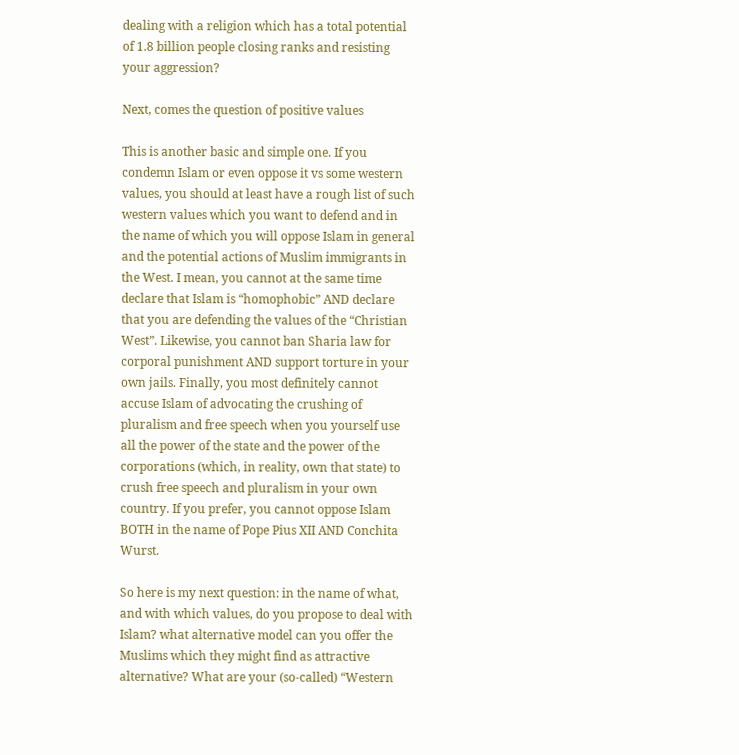dealing with a religion which has a total potential of 1.8 billion people closing ranks and resisting your aggression?

Next, comes the question of positive values

This is another basic and simple one. If you condemn Islam or even oppose it vs some western values, you should at least have a rough list of such western values which you want to defend and in the name of which you will oppose Islam in general and the potential actions of Muslim immigrants in the West. I mean, you cannot at the same time declare that Islam is “homophobic” AND declare that you are defending the values of the “Christian West”. Likewise, you cannot ban Sharia law for corporal punishment AND support torture in your own jails. Finally, you most definitely cannot accuse Islam of advocating the crushing of pluralism and free speech when you yourself use all the power of the state and the power of the corporations (which, in reality, own that state) to crush free speech and pluralism in your own country. If you prefer, you cannot oppose Islam BOTH in the name of Pope Pius XII AND Conchita Wurst.

So here is my next question: in the name of what, and with which values, do you propose to deal with Islam? what alternative model can you offer the Muslims which they might find as attractive alternative? What are your (so-called) “Western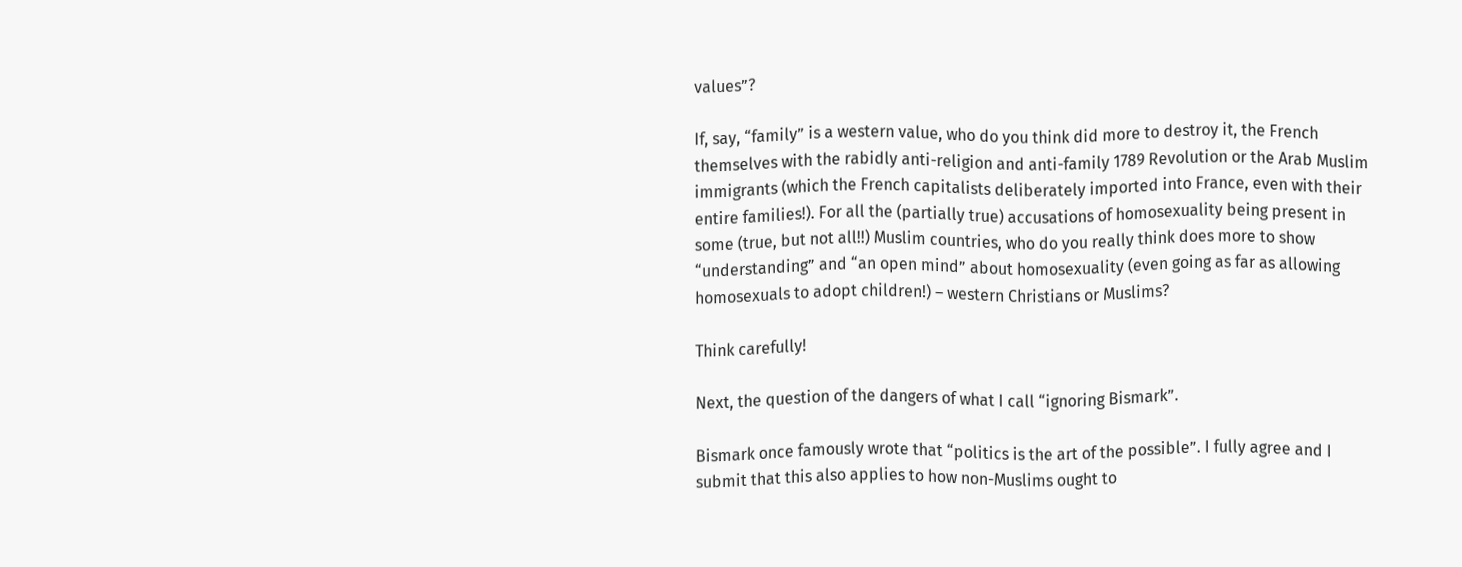values”?

If, say, “family” is a western value, who do you think did more to destroy it, the French themselves with the rabidly anti-religion and anti-family 1789 Revolution or the Arab Muslim immigrants (which the French capitalists deliberately imported into France, even with their entire families!). For all the (partially true) accusations of homosexuality being present in some (true, but not all!!) Muslim countries, who do you really think does more to show “understanding” and “an open mind” about homosexuality (even going as far as allowing homosexuals to adopt children!) – western Christians or Muslims?

Think carefully!

Next, the question of the dangers of what I call “ignoring Bismark”.

Bismark once famously wrote that “politics is the art of the possible”. I fully agree and I submit that this also applies to how non-Muslims ought to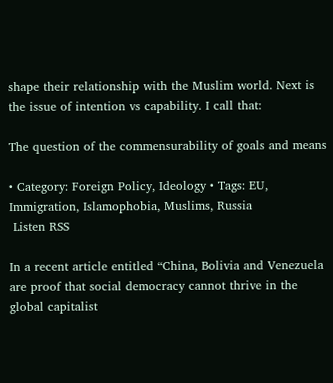shape their relationship with the Muslim world. Next is the issue of intention vs capability. I call that:

The question of the commensurability of goals and means

• Category: Foreign Policy, Ideology • Tags: EU, Immigration, Islamophobia, Muslims, Russia
 Listen RSS

In a recent article entitled “China, Bolivia and Venezuela are proof that social democracy cannot thrive in the global capitalist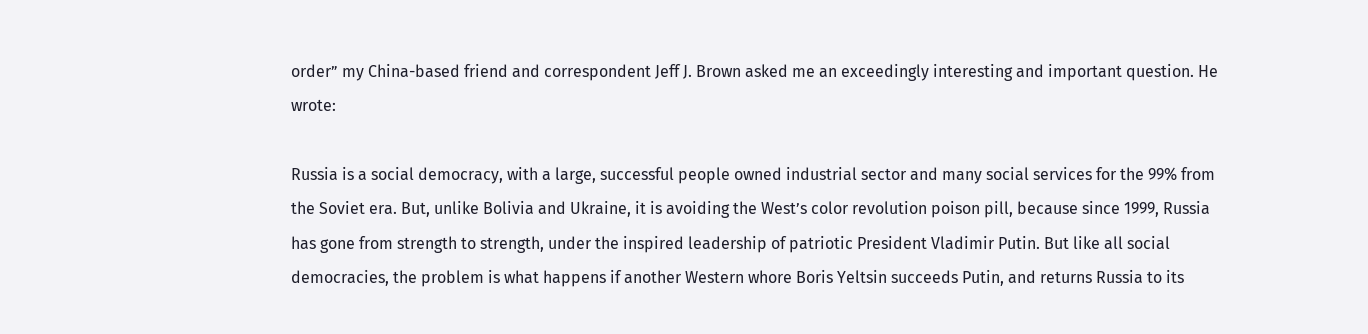order” my China-based friend and correspondent Jeff J. Brown asked me an exceedingly interesting and important question. He wrote:

Russia is a social democracy, with a large, successful people owned industrial sector and many social services for the 99% from the Soviet era. But, unlike Bolivia and Ukraine, it is avoiding the West’s color revolution poison pill, because since 1999, Russia has gone from strength to strength, under the inspired leadership of patriotic President Vladimir Putin. But like all social democracies, the problem is what happens if another Western whore Boris Yeltsin succeeds Putin, and returns Russia to its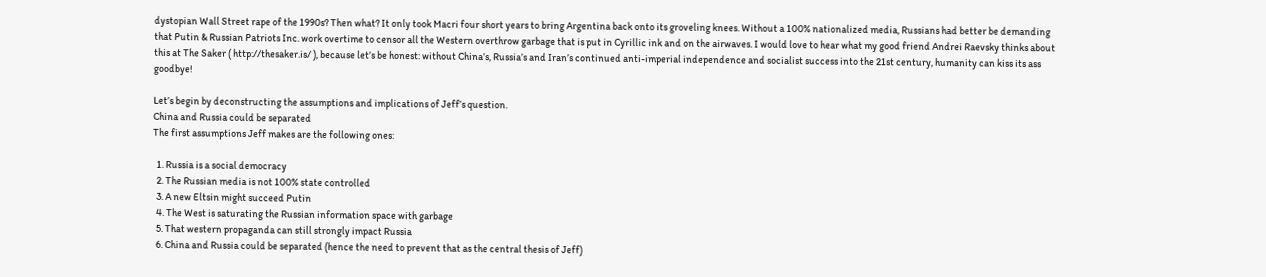dystopian Wall Street rape of the 1990s? Then what? It only took Macri four short years to bring Argentina back onto its groveling knees. Without a 100% nationalized media, Russians had better be demanding that Putin & Russian Patriots Inc. work overtime to censor all the Western overthrow garbage that is put in Cyrillic ink and on the airwaves. I would love to hear what my good friend Andrei Raevsky thinks about this at The Saker ( http://thesaker.is/ ), because let’s be honest: without China’s, Russia’s and Iran’s continued anti-imperial independence and socialist success into the 21st century, humanity can kiss its ass goodbye!

Let’s begin by deconstructing the assumptions and implications of Jeff’s question.
China and Russia could be separated
The first assumptions Jeff makes are the following ones:

  1. Russia is a social democracy
  2. The Russian media is not 100% state controlled
  3. A new Eltsin might succeed Putin
  4. The West is saturating the Russian information space with garbage
  5. That western propaganda can still strongly impact Russia
  6. China and Russia could be separated (hence the need to prevent that as the central thesis of Jeff)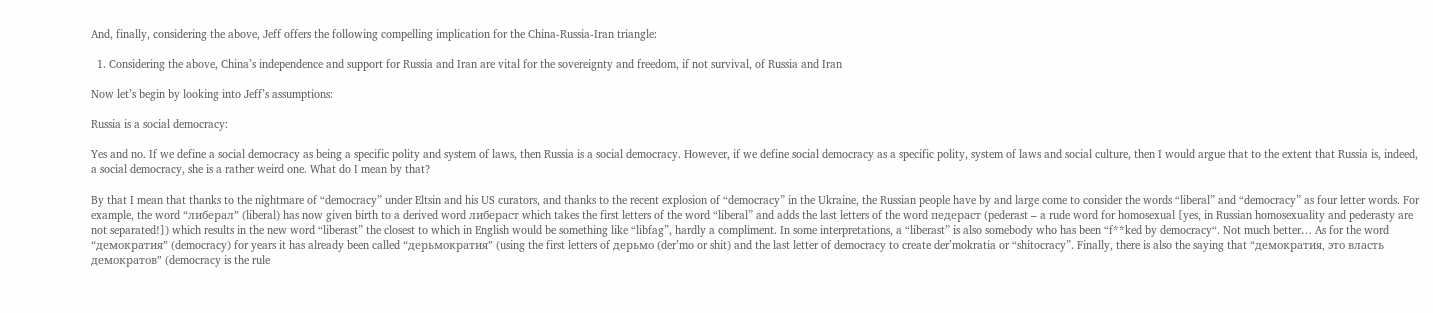And, finally, considering the above, Jeff offers the following compelling implication for the China-Russia-Iran triangle:

  1. Considering the above, China’s independence and support for Russia and Iran are vital for the sovereignty and freedom, if not survival, of Russia and Iran

Now let’s begin by looking into Jeff’s assumptions:

Russia is a social democracy:

Yes and no. If we define a social democracy as being a specific polity and system of laws, then Russia is a social democracy. However, if we define social democracy as a specific polity, system of laws and social culture, then I would argue that to the extent that Russia is, indeed, a social democracy, she is a rather weird one. What do I mean by that?

By that I mean that thanks to the nightmare of “democracy” under Eltsin and his US curators, and thanks to the recent explosion of “democracy” in the Ukraine, the Russian people have by and large come to consider the words “liberal” and “democracy” as four letter words. For example, the word “либерал” (liberal) has now given birth to a derived word либераст which takes the first letters of the word “liberal” and adds the last letters of the word педераст (pederast – a rude word for homosexual [yes, in Russian homosexuality and pederasty are not separated!]) which results in the new word “liberast” the closest to which in English would be something like “libfag”, hardly a compliment. In some interpretations, a “liberast” is also somebody who has been “f**ked by democracy“. Not much better… As for the word “демократия” (democracy) for years it has already been called “дерьмократия” (using the first letters of дерьмо (der’mo or shit) and the last letter of democracy to create der’mokratia or “shitocracy”. Finally, there is also the saying that “демократия, это власть демократов” (democracy is the rule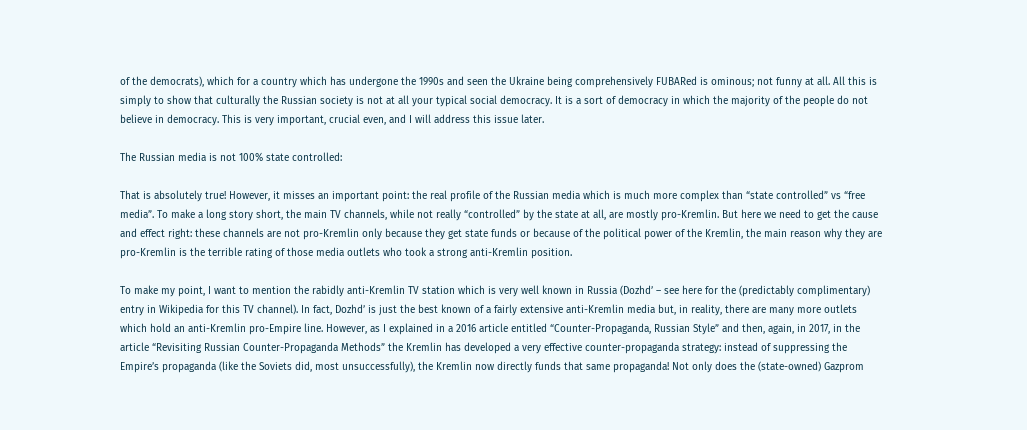of the democrats), which for a country which has undergone the 1990s and seen the Ukraine being comprehensively FUBARed is ominous; not funny at all. All this is simply to show that culturally the Russian society is not at all your typical social democracy. It is a sort of democracy in which the majority of the people do not believe in democracy. This is very important, crucial even, and I will address this issue later.

The Russian media is not 100% state controlled:

That is absolutely true! However, it misses an important point: the real profile of the Russian media which is much more complex than “state controlled” vs “free media”. To make a long story short, the main TV channels, while not really “controlled” by the state at all, are mostly pro-Kremlin. But here we need to get the cause and effect right: these channels are not pro-Kremlin only because they get state funds or because of the political power of the Kremlin, the main reason why they are pro-Kremlin is the terrible rating of those media outlets who took a strong anti-Kremlin position.

To make my point, I want to mention the rabidly anti-Kremlin TV station which is very well known in Russia (Dozhd’ – see here for the (predictably complimentary) entry in Wikipedia for this TV channel). In fact, Dozhd’ is just the best known of a fairly extensive anti-Kremlin media but, in reality, there are many more outlets which hold an anti-Kremlin pro-Empire line. However, as I explained in a 2016 article entitled “Counter-Propaganda, Russian Style” and then, again, in 2017, in the article “Revisiting Russian Counter-Propaganda Methods” the Kremlin has developed a very effective counter-propaganda strategy: instead of suppressing the Empire’s propaganda (like the Soviets did, most unsuccessfully), the Kremlin now directly funds that same propaganda! Not only does the (state-owned) Gazprom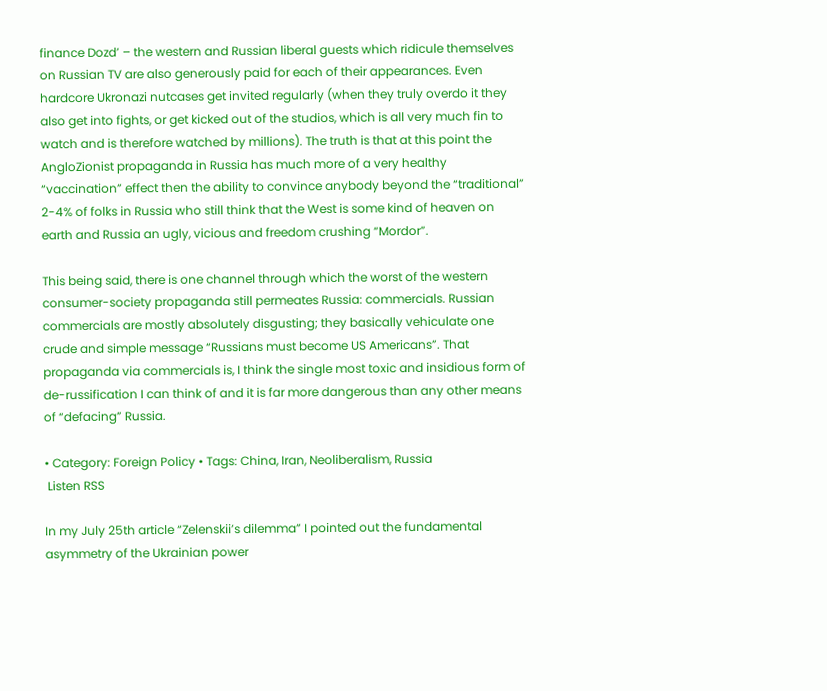finance Dozd’ – the western and Russian liberal guests which ridicule themselves on Russian TV are also generously paid for each of their appearances. Even hardcore Ukronazi nutcases get invited regularly (when they truly overdo it they also get into fights, or get kicked out of the studios, which is all very much fin to watch and is therefore watched by millions). The truth is that at this point the AngloZionist propaganda in Russia has much more of a very healthy “vaccination” effect then the ability to convince anybody beyond the “traditional” 2-4% of folks in Russia who still think that the West is some kind of heaven on earth and Russia an ugly, vicious and freedom crushing “Mordor”.

This being said, there is one channel through which the worst of the western consumer-society propaganda still permeates Russia: commercials. Russian commercials are mostly absolutely disgusting; they basically vehiculate one crude and simple message “Russians must become US Americans”. That propaganda via commercials is, I think the single most toxic and insidious form of de-russification I can think of and it is far more dangerous than any other means of “defacing” Russia.

• Category: Foreign Policy • Tags: China, Iran, Neoliberalism, Russia
 Listen RSS

In my July 25th article “Zelenskii’s dilemma” I pointed out the fundamental asymmetry of the Ukrainian power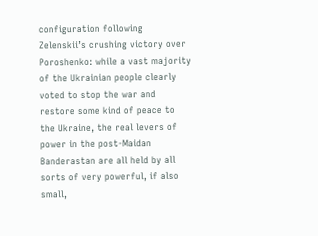configuration following Zelenskii’s crushing victory over Poroshenko: while a vast majority of the Ukrainian people clearly voted to stop the war and restore some kind of peace to the Ukraine, the real levers of power in the post-Maidan Banderastan are all held by all sorts of very powerful, if also small,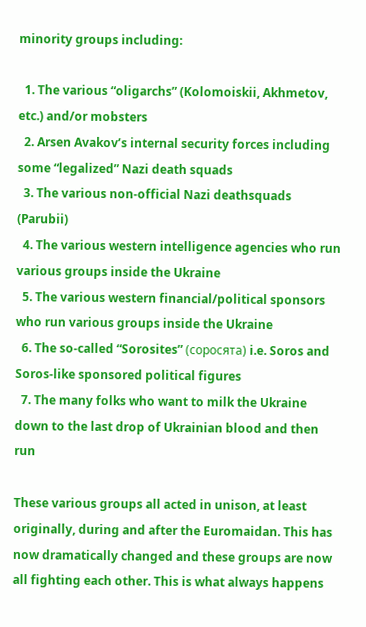minority groups including:

  1. The various “oligarchs” (Kolomoiskii, Akhmetov, etc.) and/or mobsters
  2. Arsen Avakov’s internal security forces including some “legalized” Nazi death squads
  3. The various non-official Nazi deathsquads (Parubii)
  4. The various western intelligence agencies who run various groups inside the Ukraine
  5. The various western financial/political sponsors who run various groups inside the Ukraine
  6. The so-called “Sorosites” (соросята) i.e. Soros and Soros-like sponsored political figures
  7. The many folks who want to milk the Ukraine down to the last drop of Ukrainian blood and then run

These various groups all acted in unison, at least originally, during and after the Euromaidan. This has now dramatically changed and these groups are now all fighting each other. This is what always happens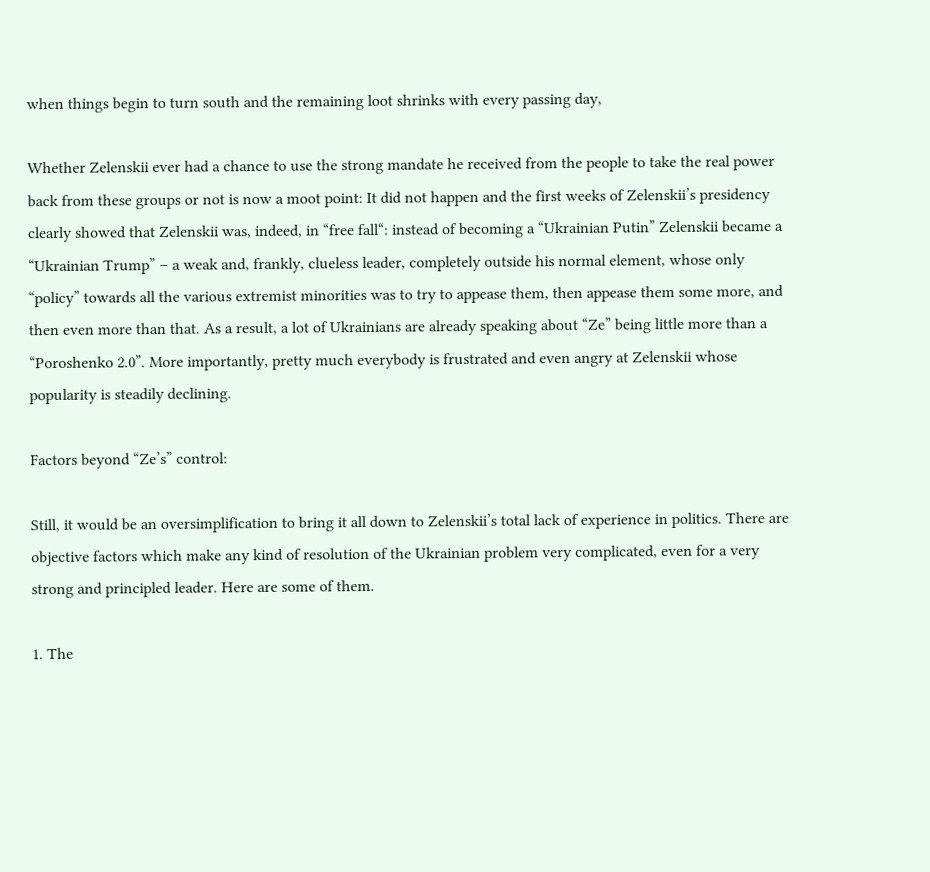when things begin to turn south and the remaining loot shrinks with every passing day,

Whether Zelenskii ever had a chance to use the strong mandate he received from the people to take the real power back from these groups or not is now a moot point: It did not happen and the first weeks of Zelenskii’s presidency clearly showed that Zelenskii was, indeed, in “free fall“: instead of becoming a “Ukrainian Putin” Zelenskii became a “Ukrainian Trump” – a weak and, frankly, clueless leader, completely outside his normal element, whose only “policy” towards all the various extremist minorities was to try to appease them, then appease them some more, and then even more than that. As a result, a lot of Ukrainians are already speaking about “Ze” being little more than a “Poroshenko 2.0”. More importantly, pretty much everybody is frustrated and even angry at Zelenskii whose popularity is steadily declining.

Factors beyond “Ze’s” control:

Still, it would be an oversimplification to bring it all down to Zelenskii’s total lack of experience in politics. There are objective factors which make any kind of resolution of the Ukrainian problem very complicated, even for a very strong and principled leader. Here are some of them.

1. The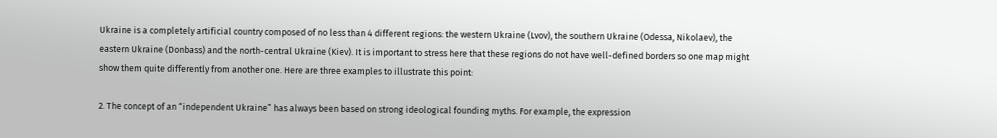Ukraine is a completely artificial country composed of no less than 4 different regions: the western Ukraine (Lvov), the southern Ukraine (Odessa, Nikolaev), the eastern Ukraine (Donbass) and the north-central Ukraine (Kiev). It is important to stress here that these regions do not have well-defined borders so one map might show them quite differently from another one. Here are three examples to illustrate this point:

2. The concept of an “independent Ukraine” has always been based on strong ideological founding myths. For example, the expression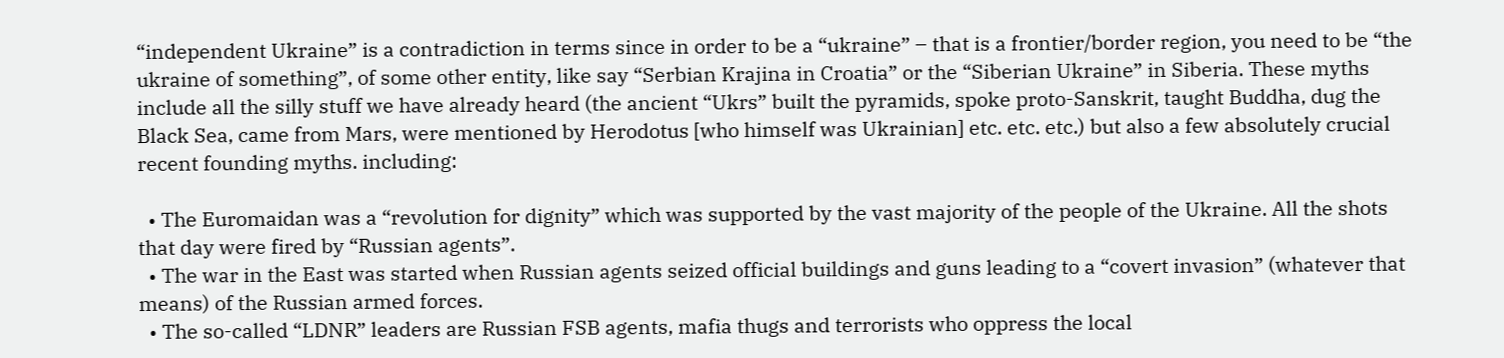“independent Ukraine” is a contradiction in terms since in order to be a “ukraine” – that is a frontier/border region, you need to be “the ukraine of something”, of some other entity, like say “Serbian Krajina in Croatia” or the “Siberian Ukraine” in Siberia. These myths include all the silly stuff we have already heard (the ancient “Ukrs” built the pyramids, spoke proto-Sanskrit, taught Buddha, dug the Black Sea, came from Mars, were mentioned by Herodotus [who himself was Ukrainian] etc. etc. etc.) but also a few absolutely crucial recent founding myths. including:

  • The Euromaidan was a “revolution for dignity” which was supported by the vast majority of the people of the Ukraine. All the shots that day were fired by “Russian agents”.
  • The war in the East was started when Russian agents seized official buildings and guns leading to a “covert invasion” (whatever that means) of the Russian armed forces.
  • The so-called “LDNR” leaders are Russian FSB agents, mafia thugs and terrorists who oppress the local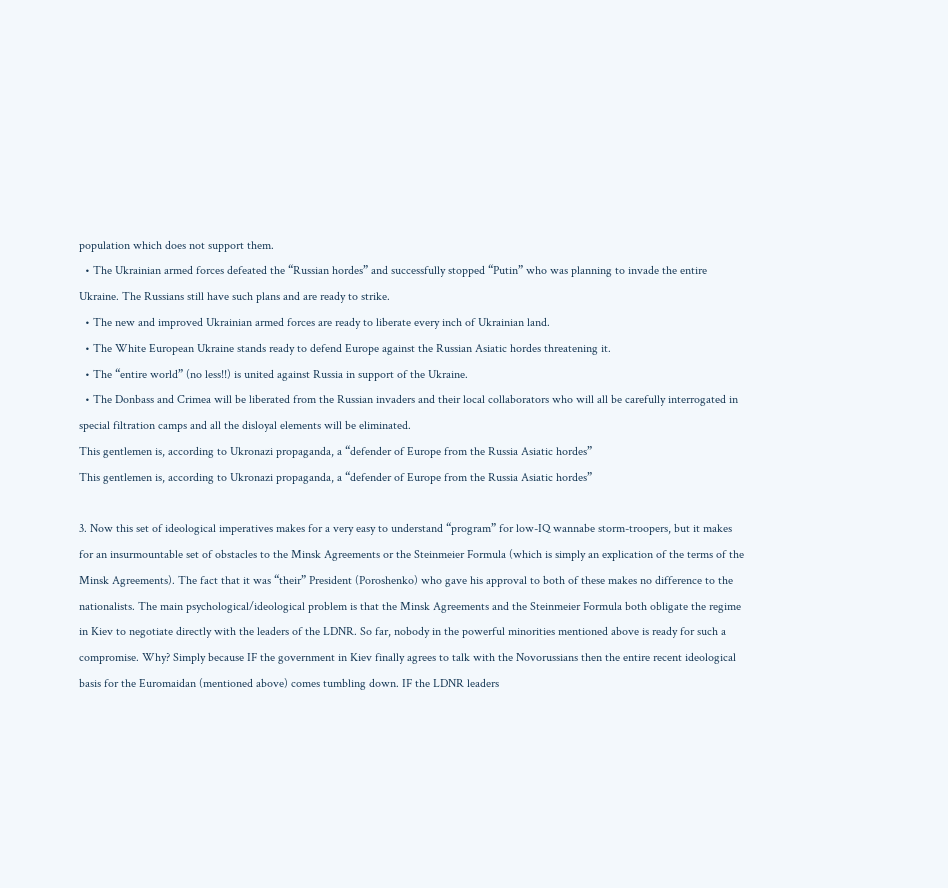population which does not support them.
  • The Ukrainian armed forces defeated the “Russian hordes” and successfully stopped “Putin” who was planning to invade the entire Ukraine. The Russians still have such plans and are ready to strike.
  • The new and improved Ukrainian armed forces are ready to liberate every inch of Ukrainian land.
  • The White European Ukraine stands ready to defend Europe against the Russian Asiatic hordes threatening it.
  • The “entire world” (no less!!) is united against Russia in support of the Ukraine.
  • The Donbass and Crimea will be liberated from the Russian invaders and their local collaborators who will all be carefully interrogated in special filtration camps and all the disloyal elements will be eliminated.
This gentlemen is, according to Ukronazi propaganda, a “defender of Europe from the Russia Asiatic hordes”
This gentlemen is, according to Ukronazi propaganda, a “defender of Europe from the Russia Asiatic hordes”

3. Now this set of ideological imperatives makes for a very easy to understand “program” for low-IQ wannabe storm-troopers, but it makes for an insurmountable set of obstacles to the Minsk Agreements or the Steinmeier Formula (which is simply an explication of the terms of the Minsk Agreements). The fact that it was “their” President (Poroshenko) who gave his approval to both of these makes no difference to the nationalists. The main psychological/ideological problem is that the Minsk Agreements and the Steinmeier Formula both obligate the regime in Kiev to negotiate directly with the leaders of the LDNR. So far, nobody in the powerful minorities mentioned above is ready for such a compromise. Why? Simply because IF the government in Kiev finally agrees to talk with the Novorussians then the entire recent ideological basis for the Euromaidan (mentioned above) comes tumbling down. IF the LDNR leaders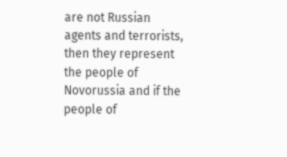are not Russian agents and terrorists, then they represent the people of Novorussia and if the people of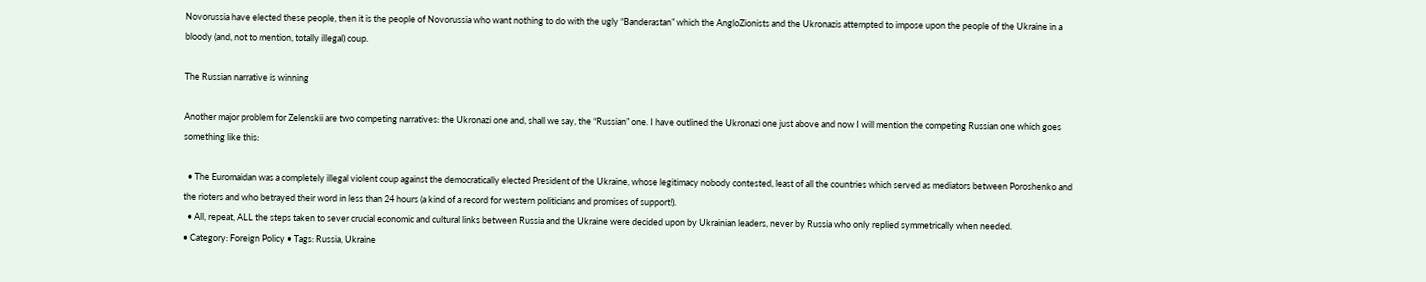Novorussia have elected these people, then it is the people of Novorussia who want nothing to do with the ugly “Banderastan” which the AngloZionists and the Ukronazis attempted to impose upon the people of the Ukraine in a bloody (and, not to mention, totally illegal) coup.

The Russian narrative is winning

Another major problem for Zelenskii are two competing narratives: the Ukronazi one and, shall we say, the “Russian” one. I have outlined the Ukronazi one just above and now I will mention the competing Russian one which goes something like this:

  • The Euromaidan was a completely illegal violent coup against the democratically elected President of the Ukraine, whose legitimacy nobody contested, least of all the countries which served as mediators between Poroshenko and the rioters and who betrayed their word in less than 24 hours (a kind of a record for western politicians and promises of support!).
  • All, repeat, ALL the steps taken to sever crucial economic and cultural links between Russia and the Ukraine were decided upon by Ukrainian leaders, never by Russia who only replied symmetrically when needed.
• Category: Foreign Policy • Tags: Russia, Ukraine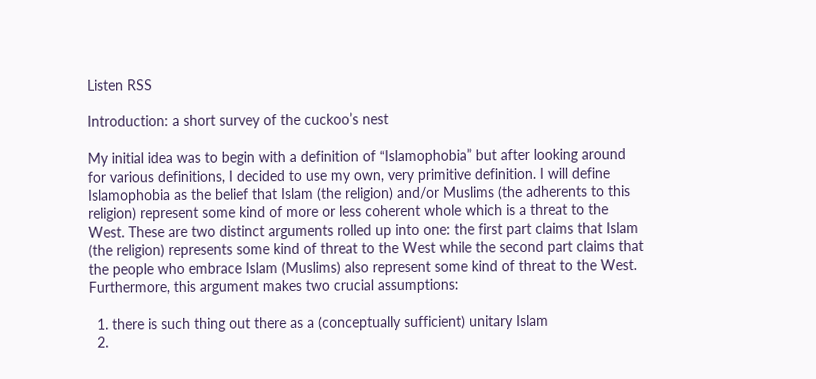Listen RSS

Introduction: a short survey of the cuckoo’s nest

My initial idea was to begin with a definition of “Islamophobia” but after looking around for various definitions, I decided to use my own, very primitive definition. I will define Islamophobia as the belief that Islam (the religion) and/or Muslims (the adherents to this religion) represent some kind of more or less coherent whole which is a threat to the West. These are two distinct arguments rolled up into one: the first part claims that Islam (the religion) represents some kind of threat to the West while the second part claims that the people who embrace Islam (Muslims) also represent some kind of threat to the West. Furthermore, this argument makes two crucial assumptions:

  1. there is such thing out there as a (conceptually sufficient) unitary Islam
  2.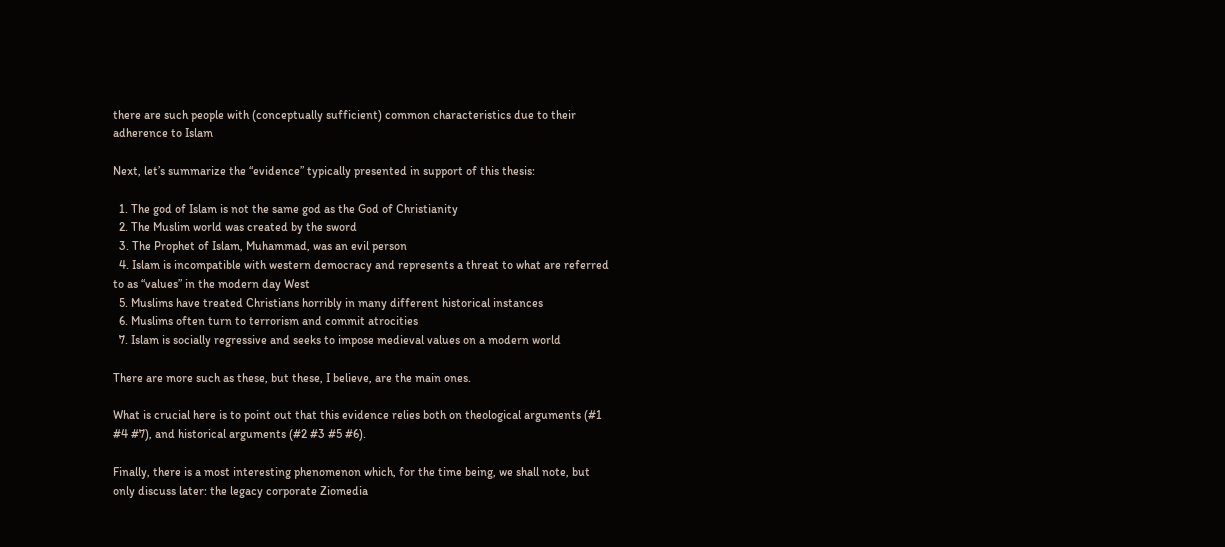there are such people with (conceptually sufficient) common characteristics due to their adherence to Islam

Next, let’s summarize the “evidence” typically presented in support of this thesis:

  1. The god of Islam is not the same god as the God of Christianity
  2. The Muslim world was created by the sword
  3. The Prophet of Islam, Muhammad, was an evil person
  4. Islam is incompatible with western democracy and represents a threat to what are referred to as “values” in the modern day West
  5. Muslims have treated Christians horribly in many different historical instances
  6. Muslims often turn to terrorism and commit atrocities
  7. Islam is socially regressive and seeks to impose medieval values on a modern world

There are more such as these, but these, I believe, are the main ones.

What is crucial here is to point out that this evidence relies both on theological arguments (#1 #4 #7), and historical arguments (#2 #3 #5 #6).

Finally, there is a most interesting phenomenon which, for the time being, we shall note, but only discuss later: the legacy corporate Ziomedia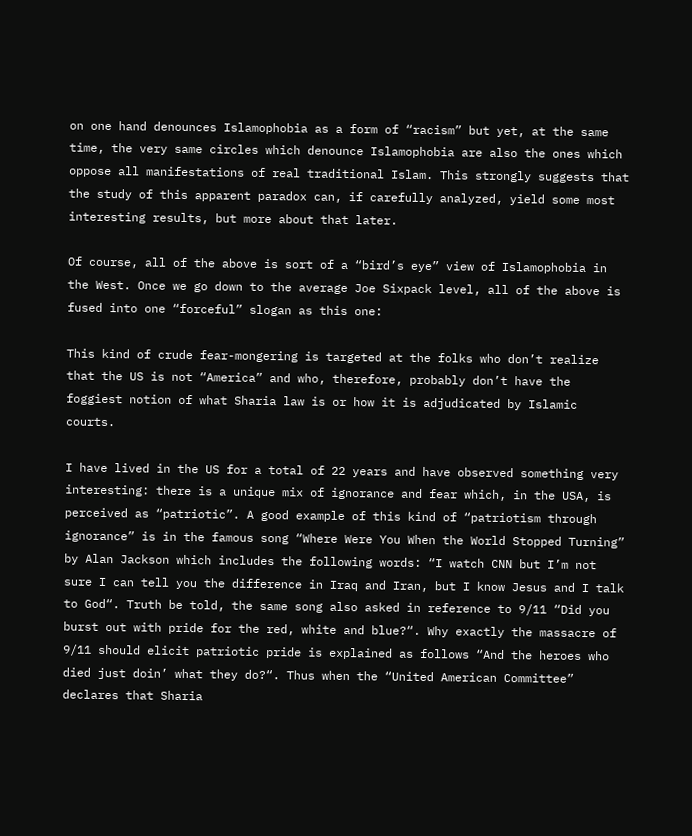on one hand denounces Islamophobia as a form of “racism” but yet, at the same time, the very same circles which denounce Islamophobia are also the ones which oppose all manifestations of real traditional Islam. This strongly suggests that the study of this apparent paradox can, if carefully analyzed, yield some most interesting results, but more about that later.

Of course, all of the above is sort of a “bird’s eye” view of Islamophobia in the West. Once we go down to the average Joe Sixpack level, all of the above is fused into one “forceful” slogan as this one:

This kind of crude fear-mongering is targeted at the folks who don’t realize that the US is not “America” and who, therefore, probably don’t have the foggiest notion of what Sharia law is or how it is adjudicated by Islamic courts.

I have lived in the US for a total of 22 years and have observed something very interesting: there is a unique mix of ignorance and fear which, in the USA, is perceived as “patriotic”. A good example of this kind of “patriotism through ignorance” is in the famous song “Where Were You When the World Stopped Turning” by Alan Jackson which includes the following words: “I watch CNN but I’m not sure I can tell you the difference in Iraq and Iran, but I know Jesus and I talk to God“. Truth be told, the same song also asked in reference to 9/11 “Did you burst out with pride for the red, white and blue?“. Why exactly the massacre of 9/11 should elicit patriotic pride is explained as follows “And the heroes who died just doin’ what they do?“. Thus when the “United American Committee” declares that Sharia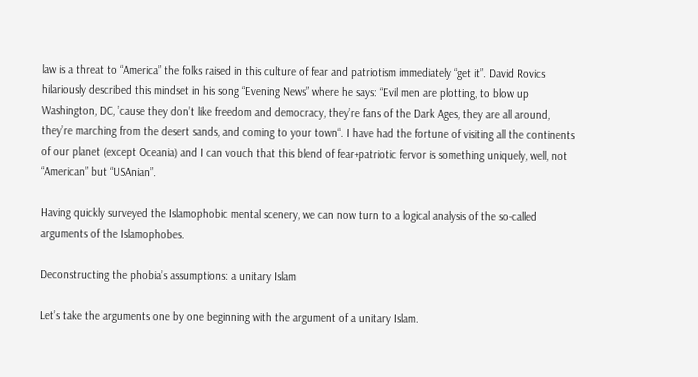law is a threat to “America” the folks raised in this culture of fear and patriotism immediately “get it”. David Rovics hilariously described this mindset in his song “Evening News” where he says: “Evil men are plotting, to blow up Washington, DC, ’cause they don’t like freedom and democracy, they’re fans of the Dark Ages, they are all around, they’re marching from the desert sands, and coming to your town“. I have had the fortune of visiting all the continents of our planet (except Oceania) and I can vouch that this blend of fear+patriotic fervor is something uniquely, well, not “American” but “USAnian”.

Having quickly surveyed the Islamophobic mental scenery, we can now turn to a logical analysis of the so-called arguments of the Islamophobes.

Deconstructing the phobia’s assumptions: a unitary Islam

Let’s take the arguments one by one beginning with the argument of a unitary Islam.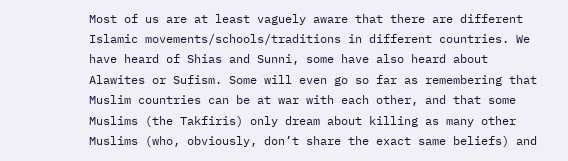Most of us are at least vaguely aware that there are different Islamic movements/schools/traditions in different countries. We have heard of Shias and Sunni, some have also heard about Alawites or Sufism. Some will even go so far as remembering that Muslim countries can be at war with each other, and that some Muslims (the Takfiris) only dream about killing as many other Muslims (who, obviously, don’t share the exact same beliefs) and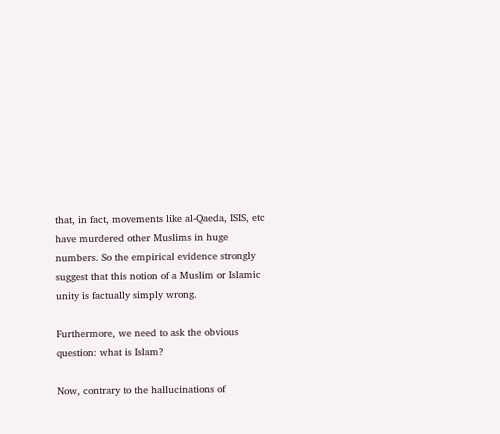that, in fact, movements like al-Qaeda, ISIS, etc have murdered other Muslims in huge numbers. So the empirical evidence strongly suggest that this notion of a Muslim or Islamic unity is factually simply wrong.

Furthermore, we need to ask the obvious question: what is Islam?

Now, contrary to the hallucinations of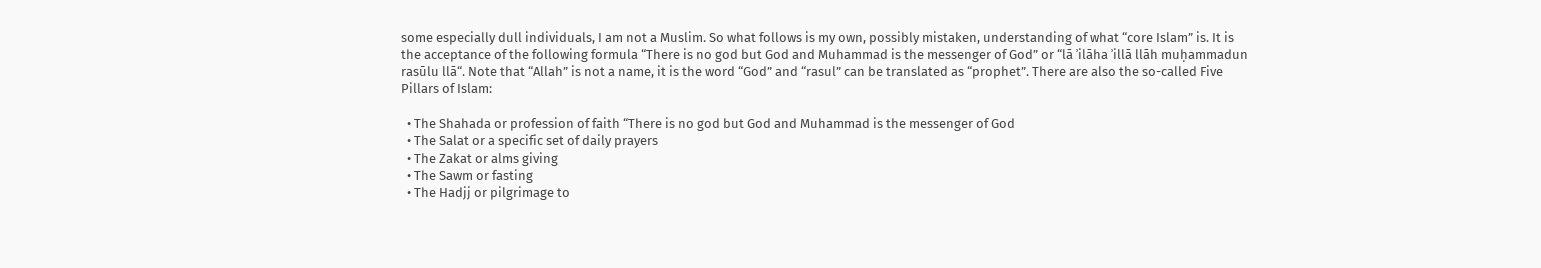some especially dull individuals, I am not a Muslim. So what follows is my own, possibly mistaken, understanding of what “core Islam” is. It is the acceptance of the following formula “There is no god but God and Muhammad is the messenger of God” or “lā ʾilāha ʾillā llāh muḥammadun rasūlu llā“. Note that “Allah” is not a name, it is the word “God” and “rasul” can be translated as “prophet”. There are also the so-called Five Pillars of Islam:

  • The Shahada or profession of faith “There is no god but God and Muhammad is the messenger of God
  • The Salat or a specific set of daily prayers
  • The Zakat or alms giving
  • The Sawm or fasting
  • The Hadjj or pilgrimage to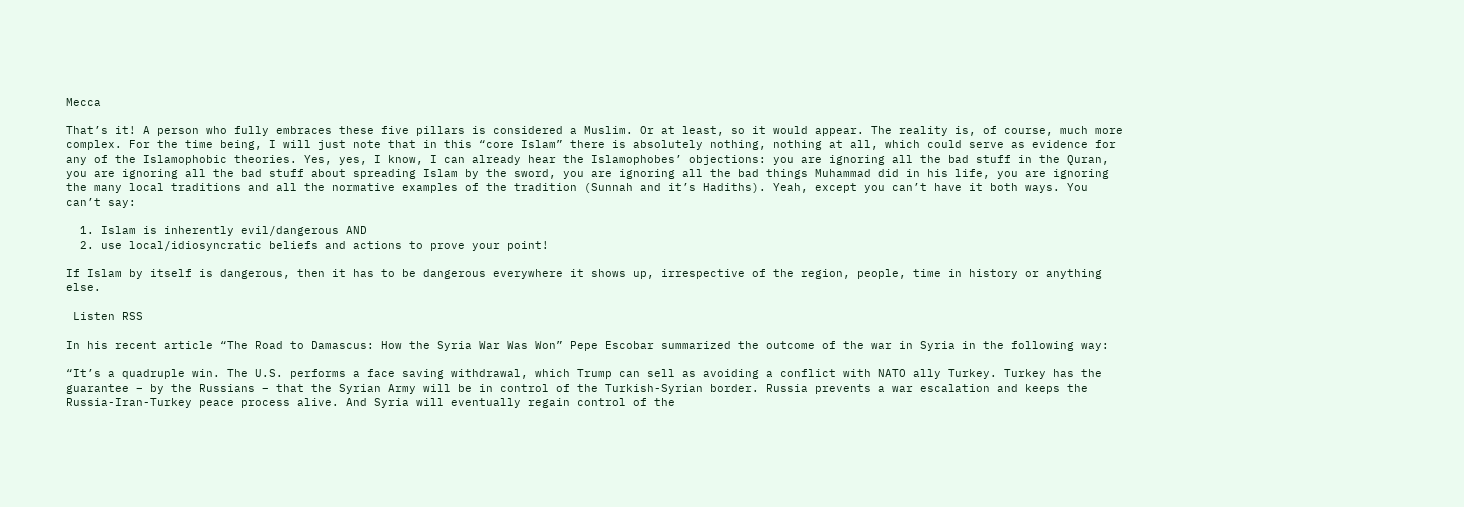Mecca

That’s it! A person who fully embraces these five pillars is considered a Muslim. Or at least, so it would appear. The reality is, of course, much more complex. For the time being, I will just note that in this “core Islam” there is absolutely nothing, nothing at all, which could serve as evidence for any of the Islamophobic theories. Yes, yes, I know, I can already hear the Islamophobes’ objections: you are ignoring all the bad stuff in the Quran, you are ignoring all the bad stuff about spreading Islam by the sword, you are ignoring all the bad things Muhammad did in his life, you are ignoring the many local traditions and all the normative examples of the tradition (Sunnah and it’s Hadiths). Yeah, except you can’t have it both ways. You can’t say:

  1. Islam is inherently evil/dangerous AND
  2. use local/idiosyncratic beliefs and actions to prove your point!

If Islam by itself is dangerous, then it has to be dangerous everywhere it shows up, irrespective of the region, people, time in history or anything else.

 Listen RSS

In his recent article “The Road to Damascus: How the Syria War Was Won” Pepe Escobar summarized the outcome of the war in Syria in the following way:

“It’s a quadruple win. The U.S. performs a face saving withdrawal, which Trump can sell as avoiding a conflict with NATO ally Turkey. Turkey has the guarantee – by the Russians – that the Syrian Army will be in control of the Turkish-Syrian border. Russia prevents a war escalation and keeps the Russia-Iran-Turkey peace process alive. And Syria will eventually regain control of the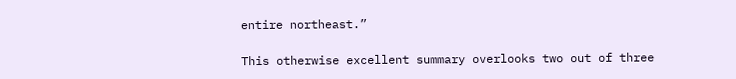entire northeast.”

This otherwise excellent summary overlooks two out of three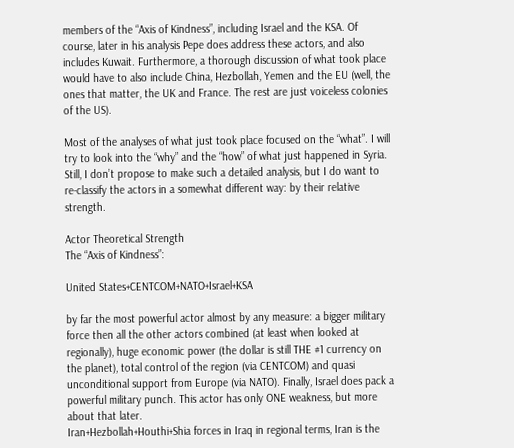members of the “Axis of Kindness”, including Israel and the KSA. Of course, later in his analysis Pepe does address these actors, and also includes Kuwait. Furthermore, a thorough discussion of what took place would have to also include China, Hezbollah, Yemen and the EU (well, the ones that matter, the UK and France. The rest are just voiceless colonies of the US).

Most of the analyses of what just took place focused on the “what”. I will try to look into the “why” and the “how” of what just happened in Syria. Still, I don’t propose to make such a detailed analysis, but I do want to re-classify the actors in a somewhat different way: by their relative strength.

Actor Theoretical Strength
The “Axis of Kindness”:

United States+CENTCOM+NATO+Israel+KSA

by far the most powerful actor almost by any measure: a bigger military force then all the other actors combined (at least when looked at regionally), huge economic power (the dollar is still THE #1 currency on the planet), total control of the region (via CENTCOM) and quasi unconditional support from Europe (via NATO). Finally, Israel does pack a powerful military punch. This actor has only ONE weakness, but more about that later.
Iran+Hezbollah+Houthi+Shia forces in Iraq in regional terms, Iran is the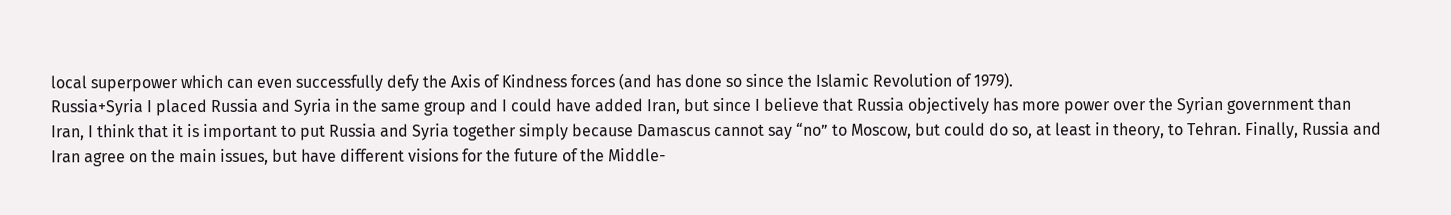local superpower which can even successfully defy the Axis of Kindness forces (and has done so since the Islamic Revolution of 1979).
Russia+Syria I placed Russia and Syria in the same group and I could have added Iran, but since I believe that Russia objectively has more power over the Syrian government than Iran, I think that it is important to put Russia and Syria together simply because Damascus cannot say “no” to Moscow, but could do so, at least in theory, to Tehran. Finally, Russia and Iran agree on the main issues, but have different visions for the future of the Middle-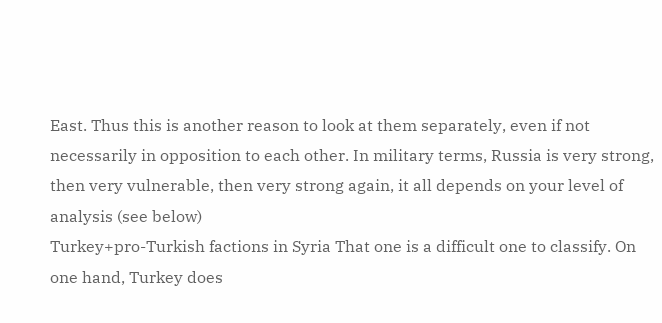East. Thus this is another reason to look at them separately, even if not necessarily in opposition to each other. In military terms, Russia is very strong, then very vulnerable, then very strong again, it all depends on your level of analysis (see below)
Turkey+pro-Turkish factions in Syria That one is a difficult one to classify. On one hand, Turkey does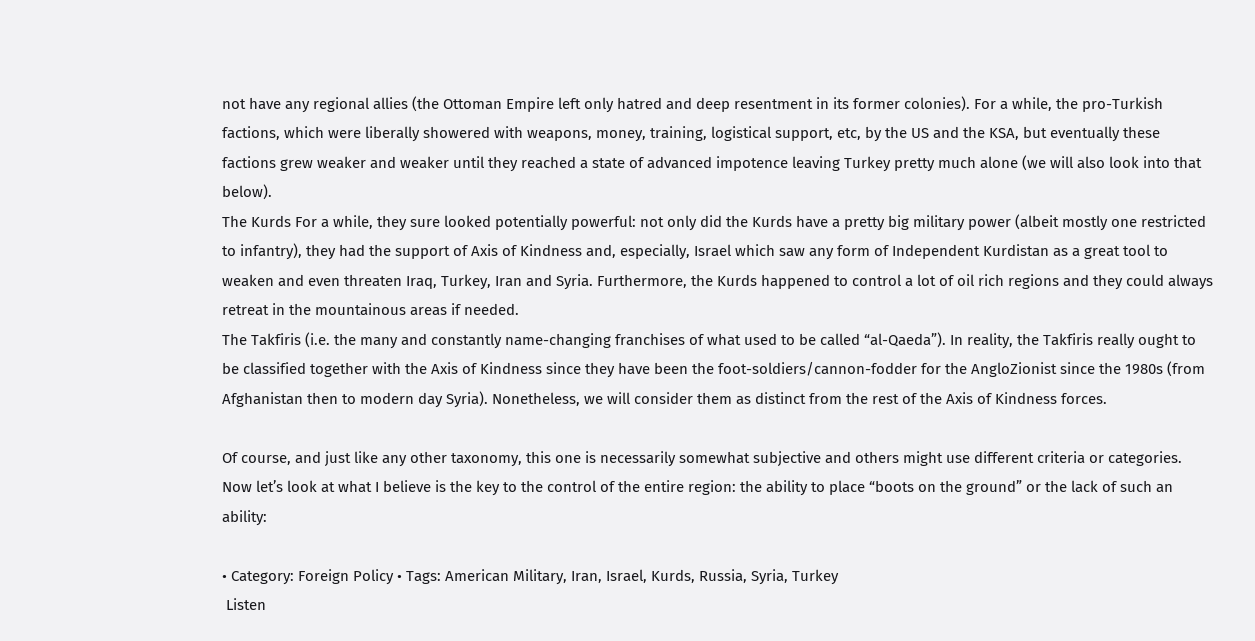not have any regional allies (the Ottoman Empire left only hatred and deep resentment in its former colonies). For a while, the pro-Turkish factions, which were liberally showered with weapons, money, training, logistical support, etc, by the US and the KSA, but eventually these factions grew weaker and weaker until they reached a state of advanced impotence leaving Turkey pretty much alone (we will also look into that below).
The Kurds For a while, they sure looked potentially powerful: not only did the Kurds have a pretty big military power (albeit mostly one restricted to infantry), they had the support of Axis of Kindness and, especially, Israel which saw any form of Independent Kurdistan as a great tool to weaken and even threaten Iraq, Turkey, Iran and Syria. Furthermore, the Kurds happened to control a lot of oil rich regions and they could always retreat in the mountainous areas if needed.
The Takfiris (i.e. the many and constantly name-changing franchises of what used to be called “al-Qaeda”). In reality, the Takfiris really ought to be classified together with the Axis of Kindness since they have been the foot-soldiers/cannon-fodder for the AngloZionist since the 1980s (from Afghanistan then to modern day Syria). Nonetheless, we will consider them as distinct from the rest of the Axis of Kindness forces.

Of course, and just like any other taxonomy, this one is necessarily somewhat subjective and others might use different criteria or categories. Now let’s look at what I believe is the key to the control of the entire region: the ability to place “boots on the ground” or the lack of such an ability:

• Category: Foreign Policy • Tags: American Military, Iran, Israel, Kurds, Russia, Syria, Turkey
 Listen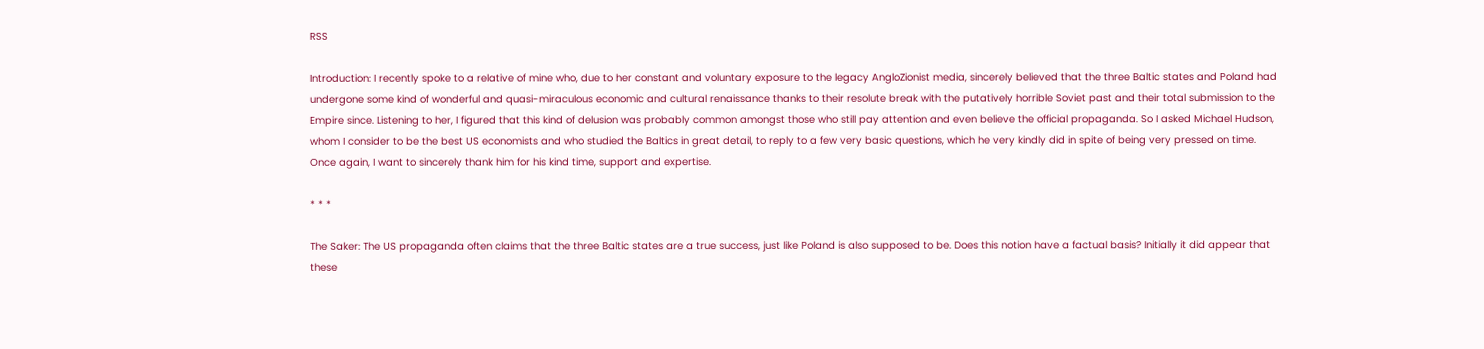RSS

Introduction: I recently spoke to a relative of mine who, due to her constant and voluntary exposure to the legacy AngloZionist media, sincerely believed that the three Baltic states and Poland had undergone some kind of wonderful and quasi-miraculous economic and cultural renaissance thanks to their resolute break with the putatively horrible Soviet past and their total submission to the Empire since. Listening to her, I figured that this kind of delusion was probably common amongst those who still pay attention and even believe the official propaganda. So I asked Michael Hudson, whom I consider to be the best US economists and who studied the Baltics in great detail, to reply to a few very basic questions, which he very kindly did in spite of being very pressed on time. Once again, I want to sincerely thank him for his kind time, support and expertise.

* * *

The Saker: The US propaganda often claims that the three Baltic states are a true success, just like Poland is also supposed to be. Does this notion have a factual basis? Initially it did appear that these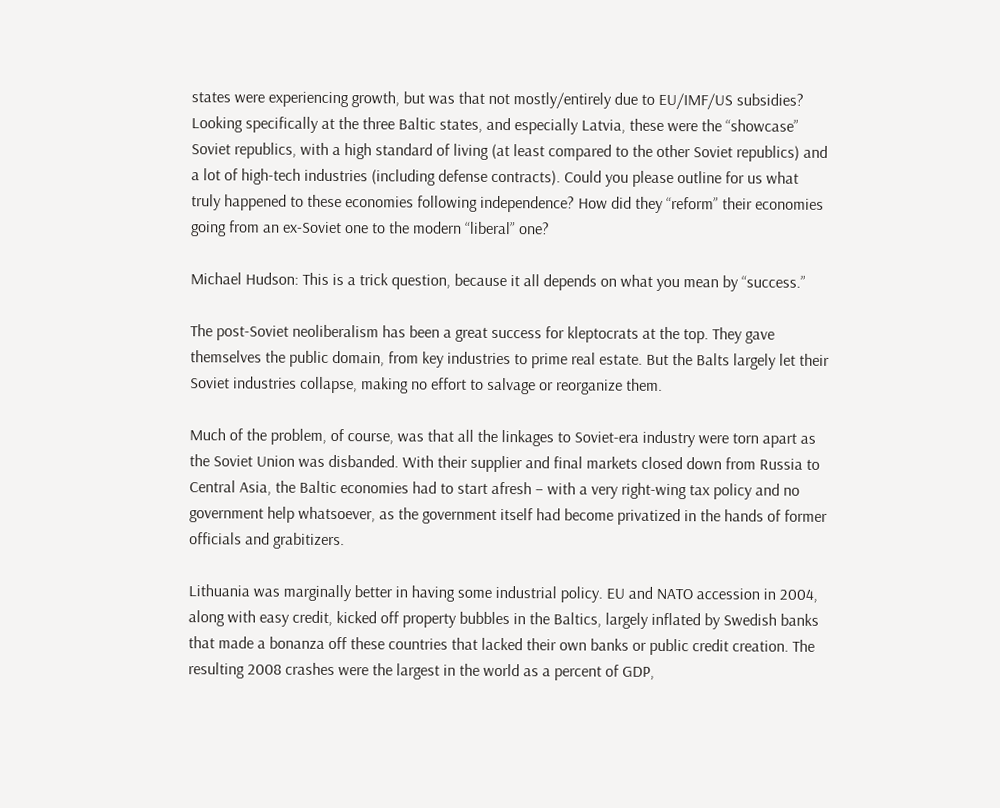states were experiencing growth, but was that not mostly/entirely due to EU/IMF/US subsidies? Looking specifically at the three Baltic states, and especially Latvia, these were the “showcase” Soviet republics, with a high standard of living (at least compared to the other Soviet republics) and a lot of high-tech industries (including defense contracts). Could you please outline for us what truly happened to these economies following independence? How did they “reform” their economies going from an ex-Soviet one to the modern “liberal” one?

Michael Hudson: This is a trick question, because it all depends on what you mean by “success.”

The post-Soviet neoliberalism has been a great success for kleptocrats at the top. They gave themselves the public domain, from key industries to prime real estate. But the Balts largely let their Soviet industries collapse, making no effort to salvage or reorganize them.

Much of the problem, of course, was that all the linkages to Soviet-era industry were torn apart as the Soviet Union was disbanded. With their supplier and final markets closed down from Russia to Central Asia, the Baltic economies had to start afresh – with a very right-wing tax policy and no government help whatsoever, as the government itself had become privatized in the hands of former officials and grabitizers.

Lithuania was marginally better in having some industrial policy. EU and NATO accession in 2004, along with easy credit, kicked off property bubbles in the Baltics, largely inflated by Swedish banks that made a bonanza off these countries that lacked their own banks or public credit creation. The resulting 2008 crashes were the largest in the world as a percent of GDP,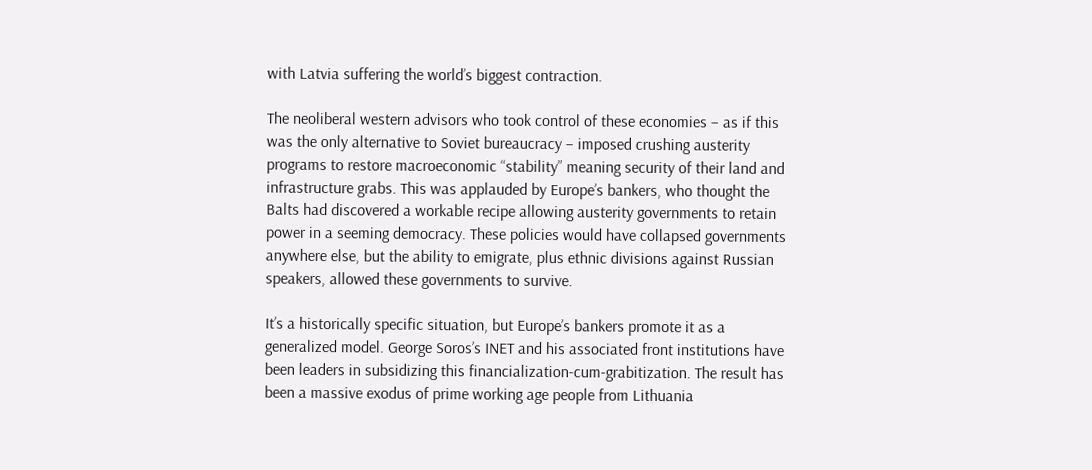with Latvia suffering the world’s biggest contraction.

The neoliberal western advisors who took control of these economies – as if this was the only alternative to Soviet bureaucracy – imposed crushing austerity programs to restore macroeconomic “stability” meaning security of their land and infrastructure grabs. This was applauded by Europe’s bankers, who thought the Balts had discovered a workable recipe allowing austerity governments to retain power in a seeming democracy. These policies would have collapsed governments anywhere else, but the ability to emigrate, plus ethnic divisions against Russian speakers, allowed these governments to survive.

It’s a historically specific situation, but Europe’s bankers promote it as a generalized model. George Soros’s INET and his associated front institutions have been leaders in subsidizing this financialization-cum-grabitization. The result has been a massive exodus of prime working age people from Lithuania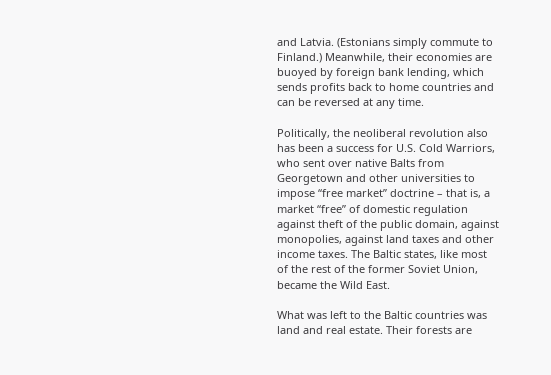and Latvia. (Estonians simply commute to Finland.) Meanwhile, their economies are buoyed by foreign bank lending, which sends profits back to home countries and can be reversed at any time.

Politically, the neoliberal revolution also has been a success for U.S. Cold Warriors, who sent over native Balts from Georgetown and other universities to impose “free market” doctrine – that is, a market “free” of domestic regulation against theft of the public domain, against monopolies, against land taxes and other income taxes. The Baltic states, like most of the rest of the former Soviet Union, became the Wild East.

What was left to the Baltic countries was land and real estate. Their forests are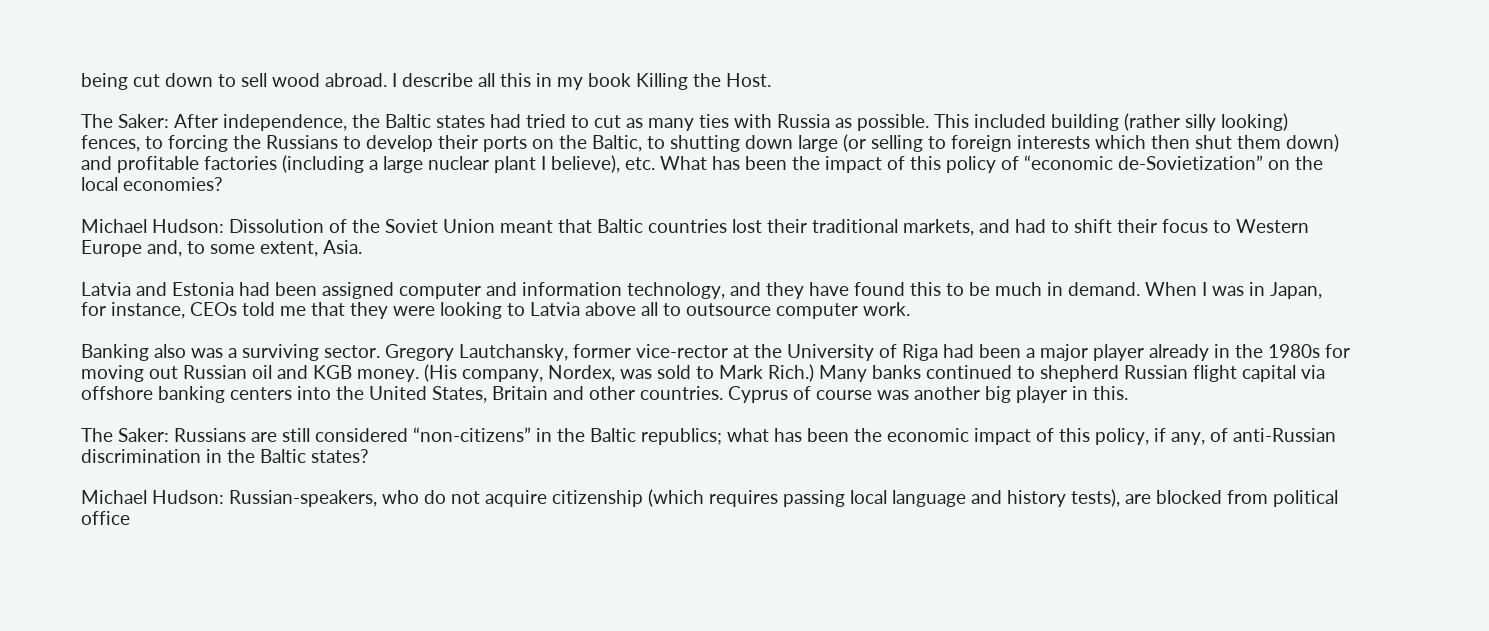being cut down to sell wood abroad. I describe all this in my book Killing the Host.

The Saker: After independence, the Baltic states had tried to cut as many ties with Russia as possible. This included building (rather silly looking) fences, to forcing the Russians to develop their ports on the Baltic, to shutting down large (or selling to foreign interests which then shut them down) and profitable factories (including a large nuclear plant I believe), etc. What has been the impact of this policy of “economic de-Sovietization” on the local economies?

Michael Hudson: Dissolution of the Soviet Union meant that Baltic countries lost their traditional markets, and had to shift their focus to Western Europe and, to some extent, Asia.

Latvia and Estonia had been assigned computer and information technology, and they have found this to be much in demand. When I was in Japan, for instance, CEOs told me that they were looking to Latvia above all to outsource computer work.

Banking also was a surviving sector. Gregory Lautchansky, former vice-rector at the University of Riga had been a major player already in the 1980s for moving out Russian oil and KGB money. (His company, Nordex, was sold to Mark Rich.) Many banks continued to shepherd Russian flight capital via offshore banking centers into the United States, Britain and other countries. Cyprus of course was another big player in this.

The Saker: Russians are still considered “non-citizens” in the Baltic republics; what has been the economic impact of this policy, if any, of anti-Russian discrimination in the Baltic states?

Michael Hudson: Russian-speakers, who do not acquire citizenship (which requires passing local language and history tests), are blocked from political office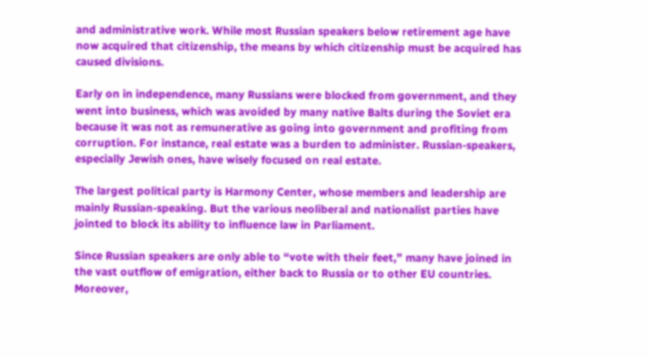and administrative work. While most Russian speakers below retirement age have now acquired that citizenship, the means by which citizenship must be acquired has caused divisions.

Early on in independence, many Russians were blocked from government, and they went into business, which was avoided by many native Balts during the Soviet era because it was not as remunerative as going into government and profiting from corruption. For instance, real estate was a burden to administer. Russian-speakers, especially Jewish ones, have wisely focused on real estate.

The largest political party is Harmony Center, whose members and leadership are mainly Russian-speaking. But the various neoliberal and nationalist parties have jointed to block its ability to influence law in Parliament.

Since Russian speakers are only able to “vote with their feet,” many have joined in the vast outflow of emigration, either back to Russia or to other EU countries. Moreover,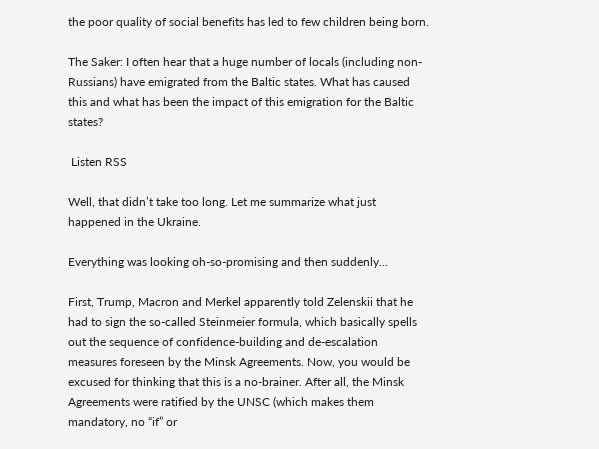the poor quality of social benefits has led to few children being born.

The Saker: I often hear that a huge number of locals (including non-Russians) have emigrated from the Baltic states. What has caused this and what has been the impact of this emigration for the Baltic states?

 Listen RSS

Well, that didn’t take too long. Let me summarize what just happened in the Ukraine.

Everything was looking oh-so-promising and then suddenly…

First, Trump, Macron and Merkel apparently told Zelenskii that he had to sign the so-called Steinmeier formula, which basically spells out the sequence of confidence-building and de-escalation measures foreseen by the Minsk Agreements. Now, you would be excused for thinking that this is a no-brainer. After all, the Minsk Agreements were ratified by the UNSC (which makes them mandatory, no “if” or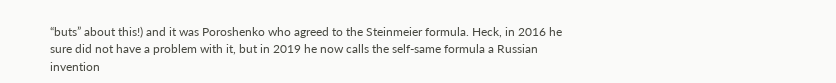“buts” about this!) and it was Poroshenko who agreed to the Steinmeier formula. Heck, in 2016 he sure did not have a problem with it, but in 2019 he now calls the self-same formula a Russian invention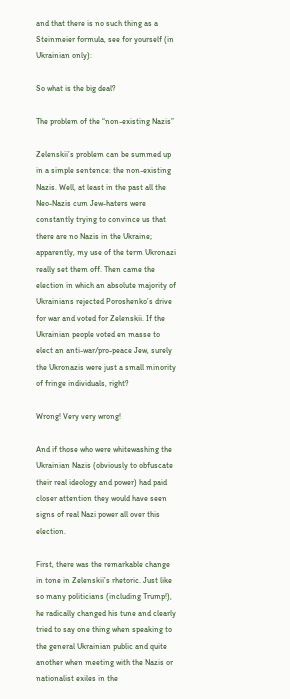and that there is no such thing as a Steinmeier formula, see for yourself (in Ukrainian only):

So what is the big deal?

The problem of the “non-existing Nazis”

Zelenskii’s problem can be summed up in a simple sentence: the non-existing Nazis. Well, at least in the past all the Neo-Nazis cum Jew-haters were constantly trying to convince us that there are no Nazis in the Ukraine; apparently, my use of the term Ukronazi really set them off. Then came the election in which an absolute majority of Ukrainians rejected Poroshenko’s drive for war and voted for Zelenskii. If the Ukrainian people voted en masse to elect an anti-war/pro-peace Jew, surely the Ukronazis were just a small minority of fringe individuals, right?

Wrong! Very very wrong!

And if those who were whitewashing the Ukrainian Nazis (obviously to obfuscate their real ideology and power) had paid closer attention they would have seen signs of real Nazi power all over this election.

First, there was the remarkable change in tone in Zelenskii’s rhetoric. Just like so many politicians (including Trump!), he radically changed his tune and clearly tried to say one thing when speaking to the general Ukrainian public and quite another when meeting with the Nazis or nationalist exiles in the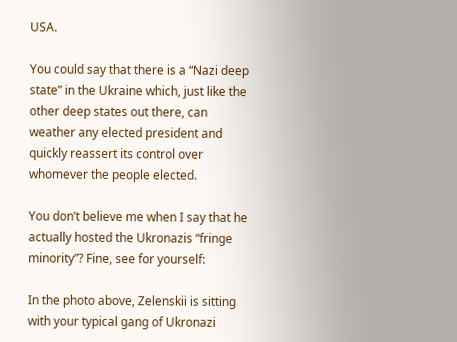USA.

You could say that there is a “Nazi deep state” in the Ukraine which, just like the other deep states out there, can weather any elected president and quickly reassert its control over whomever the people elected.

You don’t believe me when I say that he actually hosted the Ukronazis “fringe minority”? Fine, see for yourself:

In the photo above, Zelenskii is sitting with your typical gang of Ukronazi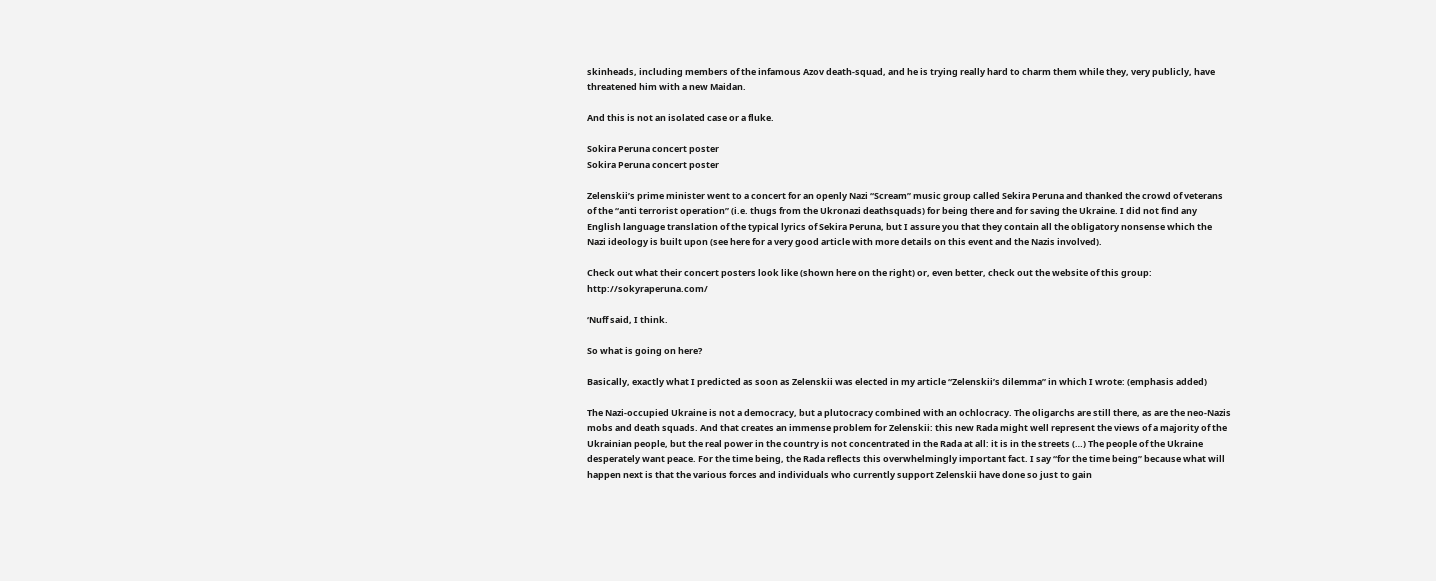skinheads, including members of the infamous Azov death-squad, and he is trying really hard to charm them while they, very publicly, have threatened him with a new Maidan.

And this is not an isolated case or a fluke.

Sokira Peruna concert poster
Sokira Peruna concert poster

Zelenskii’s prime minister went to a concert for an openly Nazi “Scream” music group called Sekira Peruna and thanked the crowd of veterans of the “anti terrorist operation” (i.e. thugs from the Ukronazi deathsquads) for being there and for saving the Ukraine. I did not find any English language translation of the typical lyrics of Sekira Peruna, but I assure you that they contain all the obligatory nonsense which the Nazi ideology is built upon (see here for a very good article with more details on this event and the Nazis involved).

Check out what their concert posters look like (shown here on the right) or, even better, check out the website of this group: http://sokyraperuna.com/

‘Nuff said, I think.

So what is going on here?

Basically, exactly what I predicted as soon as Zelenskii was elected in my article “Zelenskii’s dilemma” in which I wrote: (emphasis added)

The Nazi-occupied Ukraine is not a democracy, but a plutocracy combined with an ochlocracy. The oligarchs are still there, as are the neo-Nazis mobs and death squads. And that creates an immense problem for Zelenskii: this new Rada might well represent the views of a majority of the Ukrainian people, but the real power in the country is not concentrated in the Rada at all: it is in the streets (…) The people of the Ukraine desperately want peace. For the time being, the Rada reflects this overwhelmingly important fact. I say “for the time being” because what will happen next is that the various forces and individuals who currently support Zelenskii have done so just to gain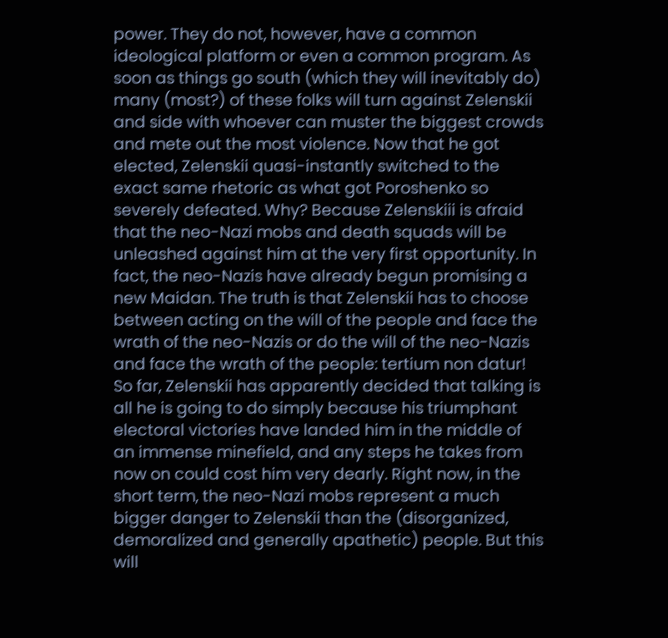power. They do not, however, have a common ideological platform or even a common program. As soon as things go south (which they will inevitably do) many (most?) of these folks will turn against Zelenskii and side with whoever can muster the biggest crowds and mete out the most violence. Now that he got elected, Zelenskii quasi-instantly switched to the exact same rhetoric as what got Poroshenko so severely defeated. Why? Because Zelenskiii is afraid that the neo-Nazi mobs and death squads will be unleashed against him at the very first opportunity. In fact, the neo-Nazis have already begun promising a new Maidan. The truth is that Zelenskii has to choose between acting on the will of the people and face the wrath of the neo-Nazis or do the will of the neo-Nazis and face the wrath of the people: tertium non datur! So far, Zelenskii has apparently decided that talking is all he is going to do simply because his triumphant electoral victories have landed him in the middle of an immense minefield, and any steps he takes from now on could cost him very dearly. Right now, in the short term, the neo-Nazi mobs represent a much bigger danger to Zelenskii than the (disorganized, demoralized and generally apathetic) people. But this will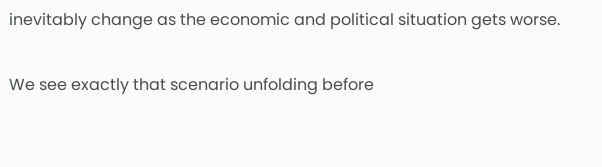inevitably change as the economic and political situation gets worse.

We see exactly that scenario unfolding before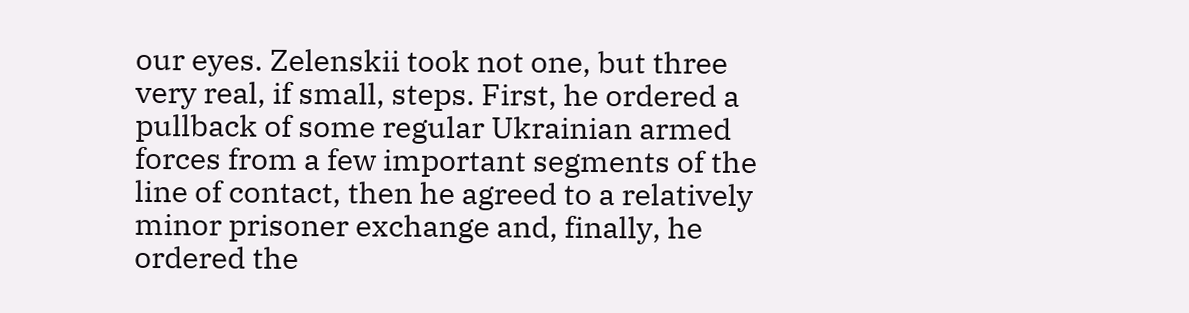our eyes. Zelenskii took not one, but three very real, if small, steps. First, he ordered a pullback of some regular Ukrainian armed forces from a few important segments of the line of contact, then he agreed to a relatively minor prisoner exchange and, finally, he ordered the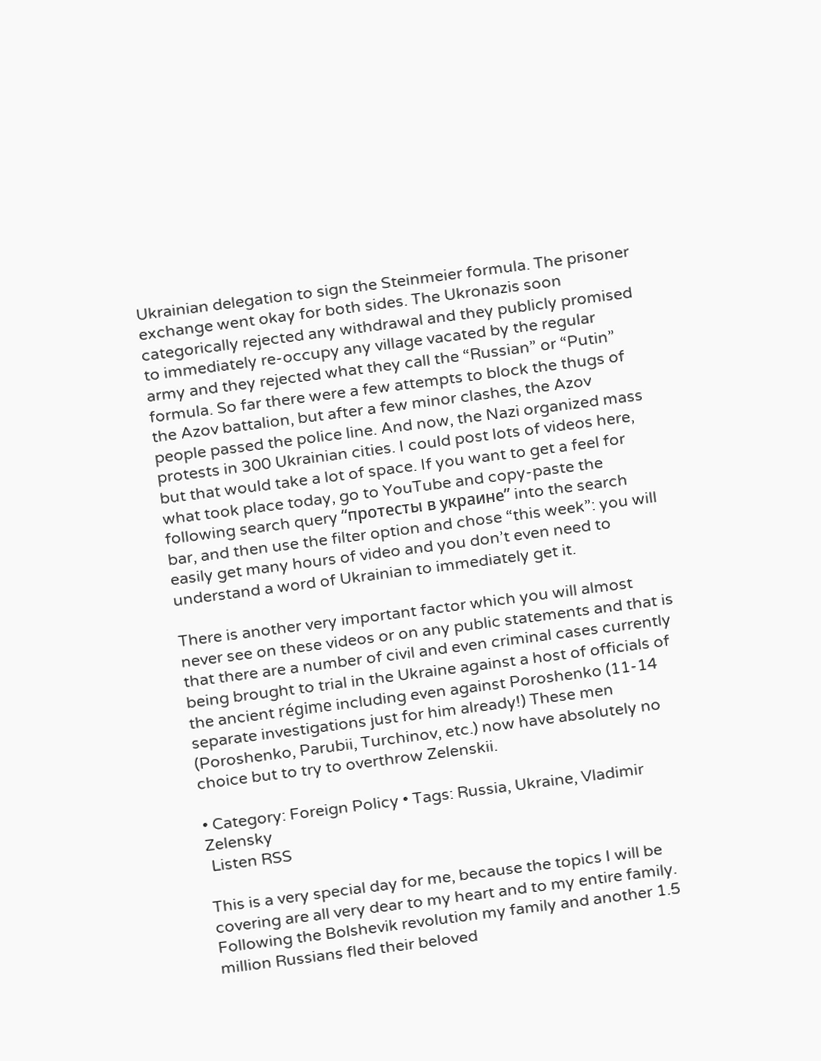Ukrainian delegation to sign the Steinmeier formula. The prisoner exchange went okay for both sides. The Ukronazis soon categorically rejected any withdrawal and they publicly promised to immediately re-occupy any village vacated by the regular army and they rejected what they call the “Russian” or “Putin” formula. So far there were a few attempts to block the thugs of the Azov battalion, but after a few minor clashes, the Azov people passed the police line. And now, the Nazi organized mass protests in 300 Ukrainian cities. I could post lots of videos here, but that would take a lot of space. If you want to get a feel for what took place today, go to YouTube and copy-paste the following search query “протесты в украине” into the search bar, and then use the filter option and chose “this week”: you will easily get many hours of video and you don’t even need to understand a word of Ukrainian to immediately get it.

There is another very important factor which you will almost never see on these videos or on any public statements and that is that there are a number of civil and even criminal cases currently being brought to trial in the Ukraine against a host of officials of the ancient régime including even against Poroshenko (11-14 separate investigations just for him already!) These men (Poroshenko, Parubii, Turchinov, etc.) now have absolutely no choice but to try to overthrow Zelenskii.

• Category: Foreign Policy • Tags: Russia, Ukraine, Vladimir Zelensky
 Listen RSS

This is a very special day for me, because the topics I will be covering are all very dear to my heart and to my entire family. Following the Bolshevik revolution my family and another 1.5 million Russians fled their beloved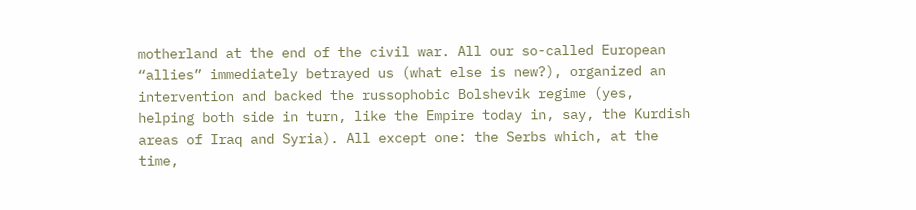motherland at the end of the civil war. All our so-called European “allies” immediately betrayed us (what else is new?), organized an intervention and backed the russophobic Bolshevik regime (yes, helping both side in turn, like the Empire today in, say, the Kurdish areas of Iraq and Syria). All except one: the Serbs which, at the time,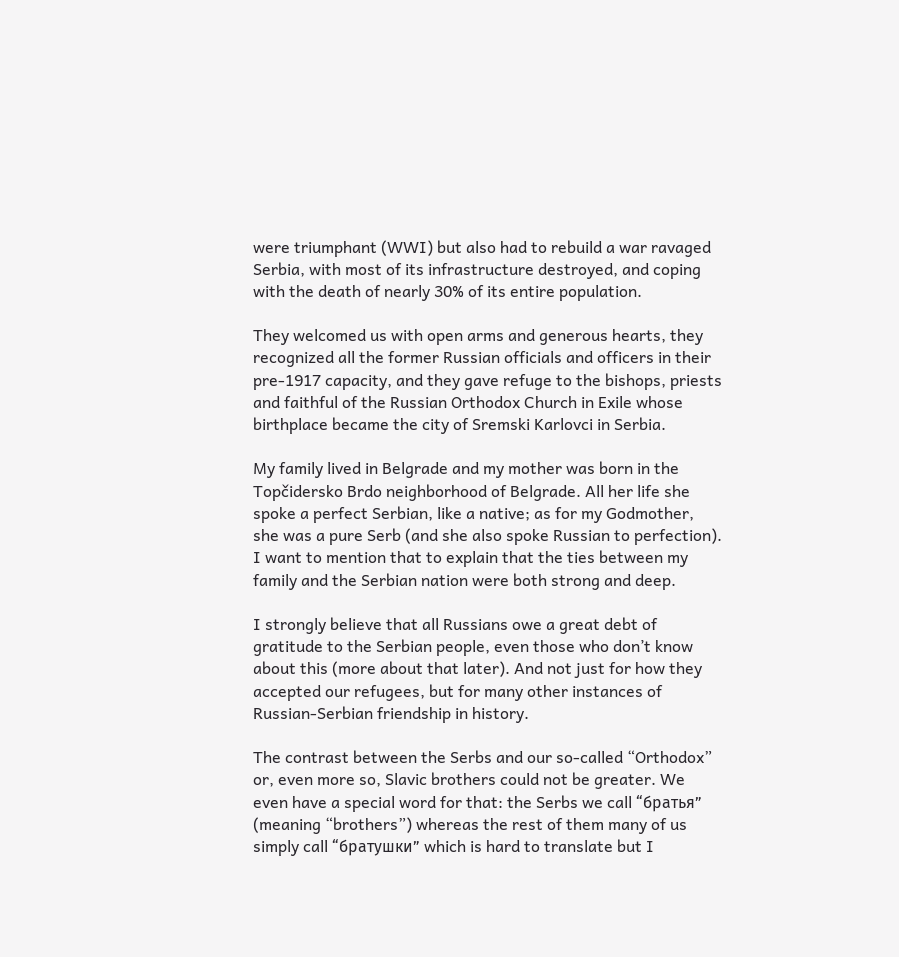were triumphant (WWI) but also had to rebuild a war ravaged Serbia, with most of its infrastructure destroyed, and coping with the death of nearly 30% of its entire population.

They welcomed us with open arms and generous hearts, they recognized all the former Russian officials and officers in their pre-1917 capacity, and they gave refuge to the bishops, priests and faithful of the Russian Orthodox Church in Exile whose birthplace became the city of Sremski Karlovci in Serbia.

My family lived in Belgrade and my mother was born in the Topčidersko Brdo neighborhood of Belgrade. All her life she spoke a perfect Serbian, like a native; as for my Godmother, she was a pure Serb (and she also spoke Russian to perfection). I want to mention that to explain that the ties between my family and the Serbian nation were both strong and deep.

I strongly believe that all Russians owe a great debt of gratitude to the Serbian people, even those who don’t know about this (more about that later). And not just for how they accepted our refugees, but for many other instances of Russian-Serbian friendship in history.

The contrast between the Serbs and our so-called “Orthodox” or, even more so, Slavic brothers could not be greater. We even have a special word for that: the Serbs we call “братья” (meaning “brothers”) whereas the rest of them many of us simply call “братушки” which is hard to translate but I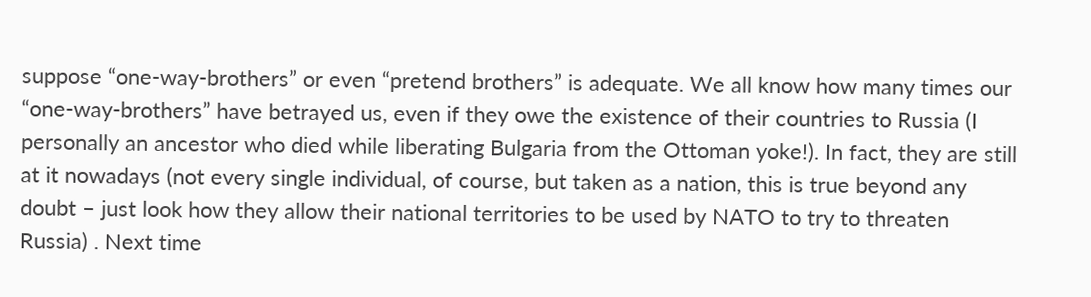suppose “one-way-brothers” or even “pretend brothers” is adequate. We all know how many times our “one-way-brothers” have betrayed us, even if they owe the existence of their countries to Russia (I personally an ancestor who died while liberating Bulgaria from the Ottoman yoke!). In fact, they are still at it nowadays (not every single individual, of course, but taken as a nation, this is true beyond any doubt – just look how they allow their national territories to be used by NATO to try to threaten Russia) . Next time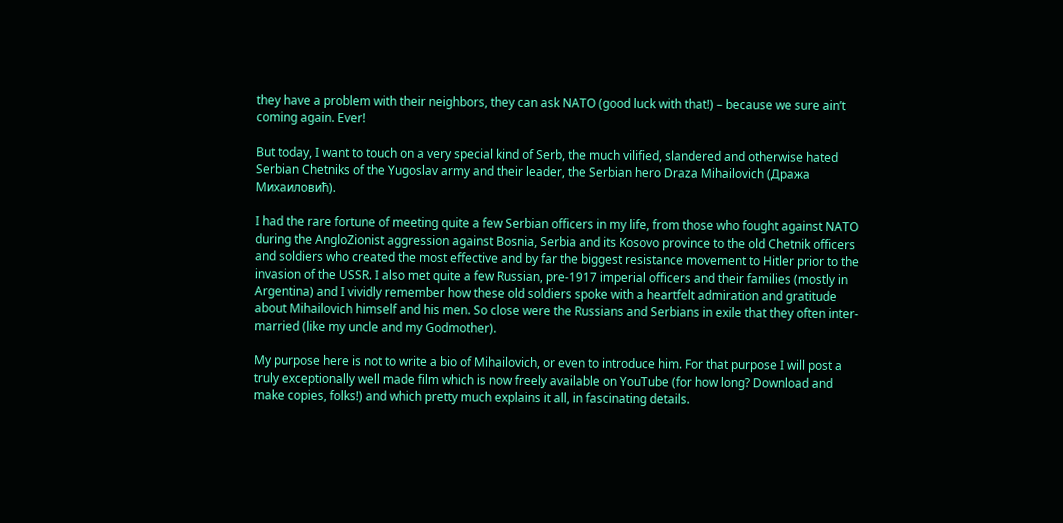they have a problem with their neighbors, they can ask NATO (good luck with that!) – because we sure ain’t coming again. Ever!

But today, I want to touch on a very special kind of Serb, the much vilified, slandered and otherwise hated Serbian Chetniks of the Yugoslav army and their leader, the Serbian hero Draza Mihailovich (Дража Михаиловић).

I had the rare fortune of meeting quite a few Serbian officers in my life, from those who fought against NATO during the AngloZionist aggression against Bosnia, Serbia and its Kosovo province to the old Chetnik officers and soldiers who created the most effective and by far the biggest resistance movement to Hitler prior to the invasion of the USSR. I also met quite a few Russian, pre-1917 imperial officers and their families (mostly in Argentina) and I vividly remember how these old soldiers spoke with a heartfelt admiration and gratitude about Mihailovich himself and his men. So close were the Russians and Serbians in exile that they often inter-married (like my uncle and my Godmother).

My purpose here is not to write a bio of Mihailovich, or even to introduce him. For that purpose I will post a truly exceptionally well made film which is now freely available on YouTube (for how long? Download and make copies, folks!) and which pretty much explains it all, in fascinating details.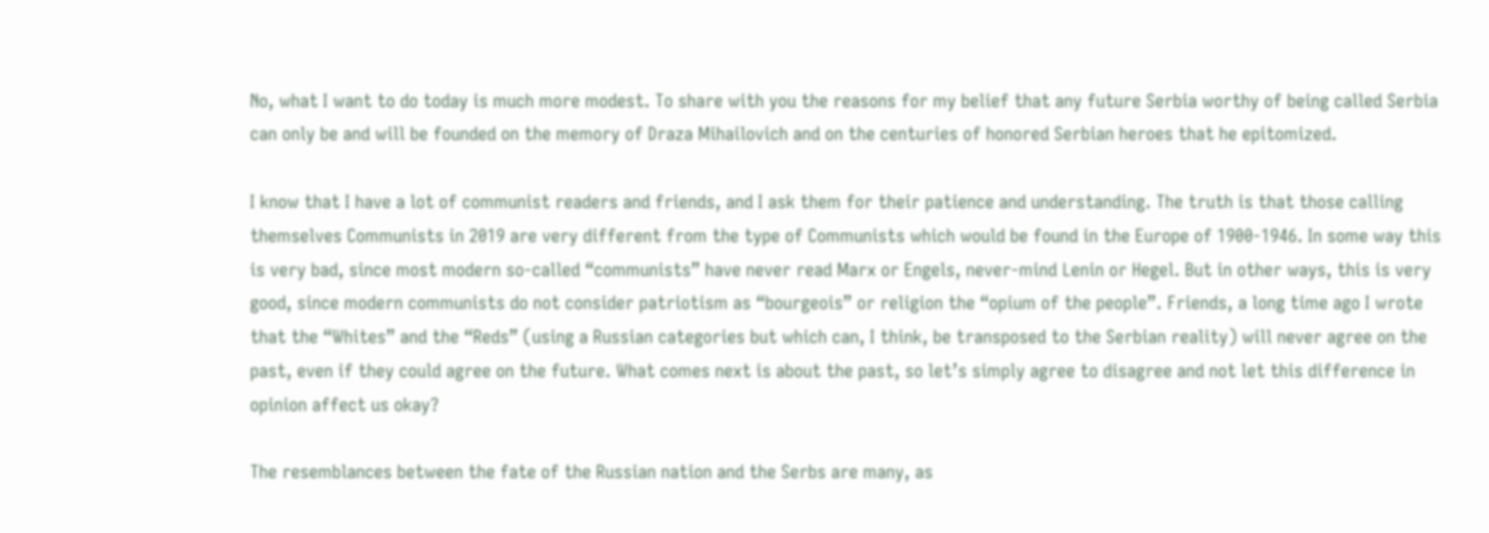No, what I want to do today is much more modest. To share with you the reasons for my belief that any future Serbia worthy of being called Serbia can only be and will be founded on the memory of Draza Mihailovich and on the centuries of honored Serbian heroes that he epitomized.

I know that I have a lot of communist readers and friends, and I ask them for their patience and understanding. The truth is that those calling themselves Communists in 2019 are very different from the type of Communists which would be found in the Europe of 1900-1946. In some way this is very bad, since most modern so-called “communists” have never read Marx or Engels, never-mind Lenin or Hegel. But in other ways, this is very good, since modern communists do not consider patriotism as “bourgeois” or religion the “opium of the people”. Friends, a long time ago I wrote that the “Whites” and the “Reds” (using a Russian categories but which can, I think, be transposed to the Serbian reality) will never agree on the past, even if they could agree on the future. What comes next is about the past, so let’s simply agree to disagree and not let this difference in opinion affect us okay?

The resemblances between the fate of the Russian nation and the Serbs are many, as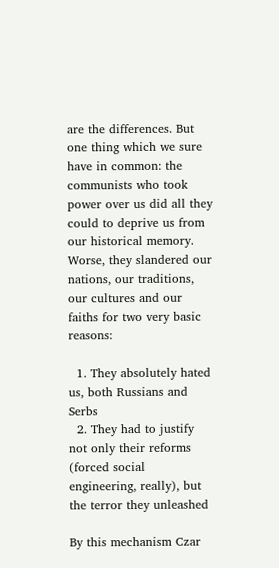are the differences. But one thing which we sure have in common: the communists who took power over us did all they could to deprive us from our historical memory. Worse, they slandered our nations, our traditions, our cultures and our faiths for two very basic reasons:

  1. They absolutely hated us, both Russians and Serbs
  2. They had to justify not only their reforms (forced social engineering, really), but the terror they unleashed

By this mechanism Czar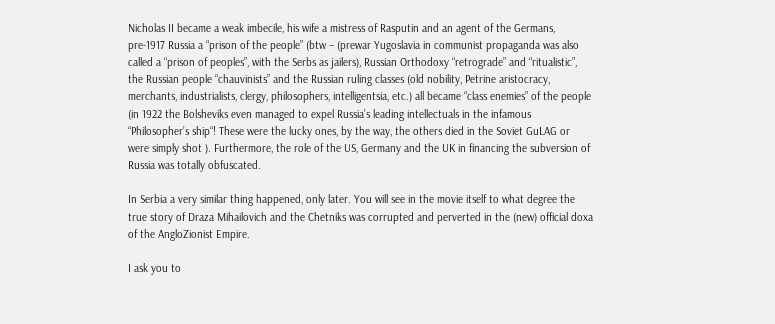Nicholas II became a weak imbecile, his wife a mistress of Rasputin and an agent of the Germans, pre-1917 Russia a “prison of the people” (btw – (prewar Yugoslavia in communist propaganda was also called a “prison of peoples”, with the Serbs as jailers), Russian Orthodoxy “retrograde” and “ritualistic”, the Russian people “chauvinists” and the Russian ruling classes (old nobility, Petrine aristocracy, merchants, industrialists, clergy, philosophers, intelligentsia, etc.) all became “class enemies” of the people (in 1922 the Bolsheviks even managed to expel Russia’s leading intellectuals in the infamous “Philosopher’s ship“! These were the lucky ones, by the way, the others died in the Soviet GuLAG or were simply shot ). Furthermore, the role of the US, Germany and the UK in financing the subversion of Russia was totally obfuscated.

In Serbia a very similar thing happened, only later. You will see in the movie itself to what degree the true story of Draza Mihailovich and the Chetniks was corrupted and perverted in the (new) official doxa of the AngloZionist Empire.

I ask you to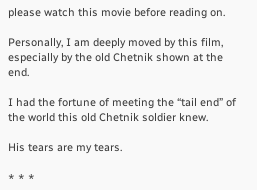please watch this movie before reading on.

Personally, I am deeply moved by this film, especially by the old Chetnik shown at the end.

I had the fortune of meeting the “tail end” of the world this old Chetnik soldier knew.

His tears are my tears.

* * *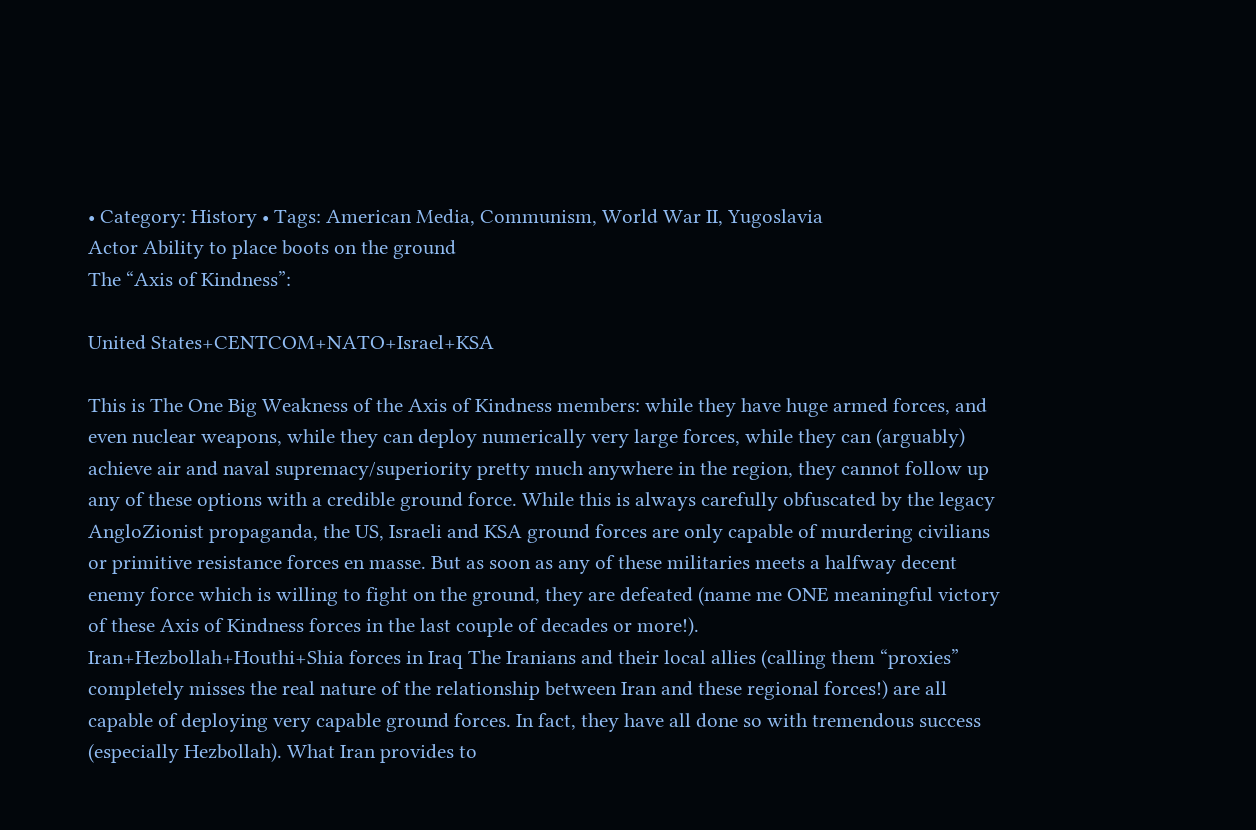• Category: History • Tags: American Media, Communism, World War II, Yugoslavia
Actor Ability to place boots on the ground
The “Axis of Kindness”:

United States+CENTCOM+NATO+Israel+KSA

This is The One Big Weakness of the Axis of Kindness members: while they have huge armed forces, and even nuclear weapons, while they can deploy numerically very large forces, while they can (arguably) achieve air and naval supremacy/superiority pretty much anywhere in the region, they cannot follow up any of these options with a credible ground force. While this is always carefully obfuscated by the legacy AngloZionist propaganda, the US, Israeli and KSA ground forces are only capable of murdering civilians or primitive resistance forces en masse. But as soon as any of these militaries meets a halfway decent enemy force which is willing to fight on the ground, they are defeated (name me ONE meaningful victory of these Axis of Kindness forces in the last couple of decades or more!).
Iran+Hezbollah+Houthi+Shia forces in Iraq The Iranians and their local allies (calling them “proxies” completely misses the real nature of the relationship between Iran and these regional forces!) are all capable of deploying very capable ground forces. In fact, they have all done so with tremendous success (especially Hezbollah). What Iran provides to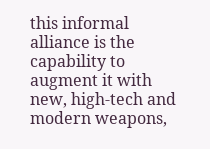this informal alliance is the capability to augment it with new, high-tech and modern weapons,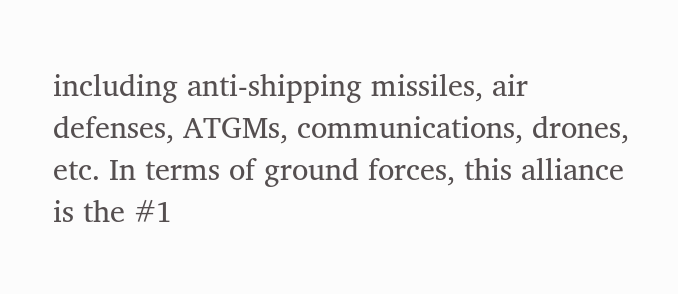including anti-shipping missiles, air defenses, ATGMs, communications, drones, etc. In terms of ground forces, this alliance is the #1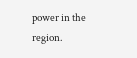power in the region.